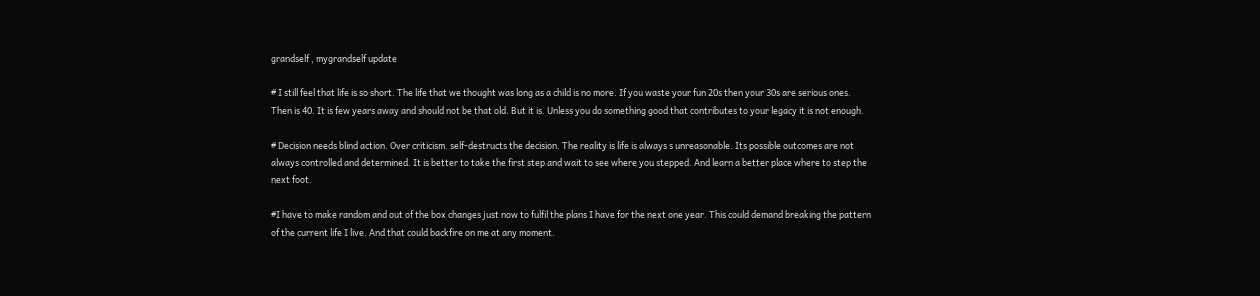grandself , mygrandself update

# I still feel that life is so short. The life that we thought was long as a child is no more. If you waste your fun 20s then your 30s are serious ones. Then is 40. It is few years away and should not be that old. But it is. Unless you do something good that contributes to your legacy it is not enough.

# Decision needs blind action. Over criticism. self-destructs the decision. The reality is life is always s unreasonable. Its possible outcomes are not always controlled and determined. It is better to take the first step and wait to see where you stepped. And learn a better place where to step the next foot.

#I have to make random and out of the box changes just now to fulfil the plans I have for the next one year. This could demand breaking the pattern of the current life I live. And that could backfire on me at any moment.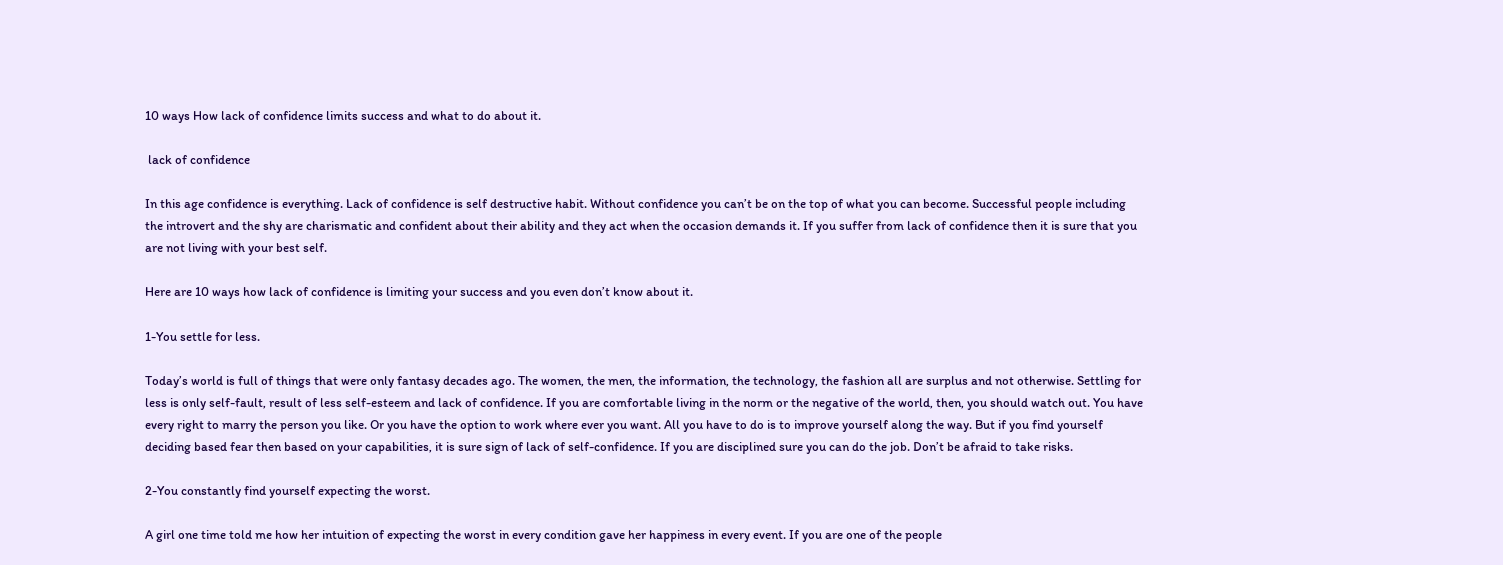10 ways How lack of confidence limits success and what to do about it.

 lack of confidence

In this age confidence is everything. Lack of confidence is self destructive habit. Without confidence you can’t be on the top of what you can become. Successful people including the introvert and the shy are charismatic and confident about their ability and they act when the occasion demands it. If you suffer from lack of confidence then it is sure that you are not living with your best self.

Here are 10 ways how lack of confidence is limiting your success and you even don’t know about it.

1-You settle for less.

Today’s world is full of things that were only fantasy decades ago. The women, the men, the information, the technology, the fashion all are surplus and not otherwise. Settling for less is only self-fault, result of less self-esteem and lack of confidence. If you are comfortable living in the norm or the negative of the world, then, you should watch out. You have every right to marry the person you like. Or you have the option to work where ever you want. All you have to do is to improve yourself along the way. But if you find yourself deciding based fear then based on your capabilities, it is sure sign of lack of self-confidence. If you are disciplined sure you can do the job. Don’t be afraid to take risks.

2-You constantly find yourself expecting the worst.

A girl one time told me how her intuition of expecting the worst in every condition gave her happiness in every event. If you are one of the people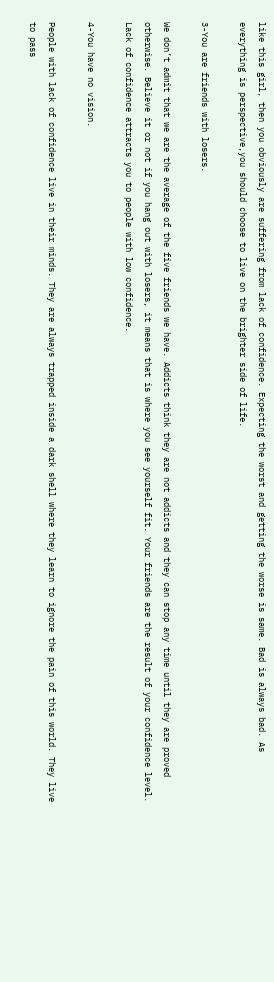like this girl, then you obviously are suffering from lack of confidence. Expecting the worst and getting the worse is same. Bad is always bad. As everything is perspective,you should choose to live on the brighter side of life.

3-You are friends with losers.

We don’t admit that we are the average of the five friends we have. Addicts think they are not addicts and they can stop any time until they are proved otherwise. Believe it or not if you hang out with losers, it means that is where you see yourself fit. Your friends are the result of your confidence level. Lack of confidence attracts you to people with low confidence.

4-You have no vision.

People with lack of confidence live in their minds. They are always trapped inside a dark shell where they learn to ignore the pain of this world. They live to pass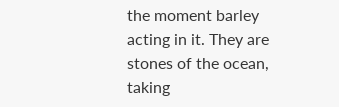the moment barley acting in it. They are stones of the ocean, taking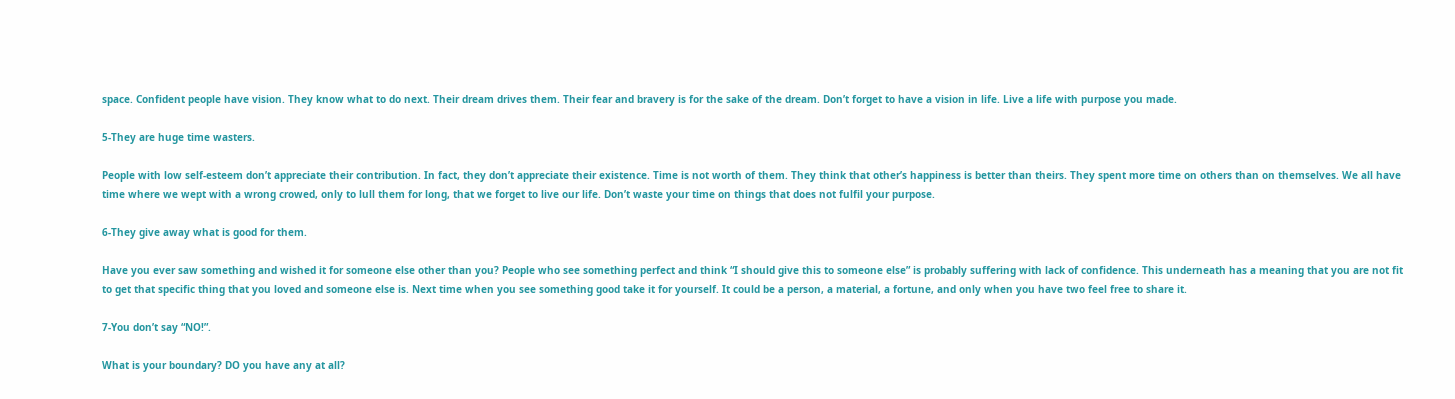space. Confident people have vision. They know what to do next. Their dream drives them. Their fear and bravery is for the sake of the dream. Don’t forget to have a vision in life. Live a life with purpose you made.

5-They are huge time wasters.

People with low self-esteem don’t appreciate their contribution. In fact, they don’t appreciate their existence. Time is not worth of them. They think that other’s happiness is better than theirs. They spent more time on others than on themselves. We all have time where we wept with a wrong crowed, only to lull them for long, that we forget to live our life. Don’t waste your time on things that does not fulfil your purpose.

6-They give away what is good for them.

Have you ever saw something and wished it for someone else other than you? People who see something perfect and think “I should give this to someone else” is probably suffering with lack of confidence. This underneath has a meaning that you are not fit to get that specific thing that you loved and someone else is. Next time when you see something good take it for yourself. It could be a person, a material, a fortune, and only when you have two feel free to share it.

7-You don’t say “NO!”.

What is your boundary? DO you have any at all?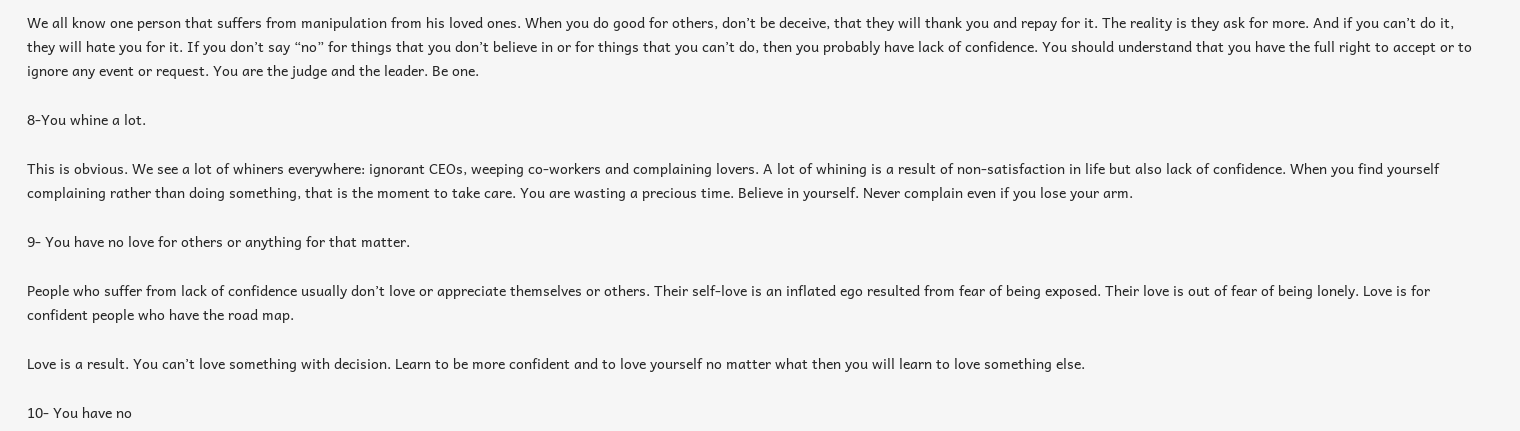We all know one person that suffers from manipulation from his loved ones. When you do good for others, don’t be deceive, that they will thank you and repay for it. The reality is they ask for more. And if you can’t do it, they will hate you for it. If you don’t say “no” for things that you don’t believe in or for things that you can’t do, then you probably have lack of confidence. You should understand that you have the full right to accept or to ignore any event or request. You are the judge and the leader. Be one.

8-You whine a lot.

This is obvious. We see a lot of whiners everywhere: ignorant CEOs, weeping co-workers and complaining lovers. A lot of whining is a result of non-satisfaction in life but also lack of confidence. When you find yourself complaining rather than doing something, that is the moment to take care. You are wasting a precious time. Believe in yourself. Never complain even if you lose your arm.

9- You have no love for others or anything for that matter.

People who suffer from lack of confidence usually don’t love or appreciate themselves or others. Their self-love is an inflated ego resulted from fear of being exposed. Their love is out of fear of being lonely. Love is for confident people who have the road map.

Love is a result. You can’t love something with decision. Learn to be more confident and to love yourself no matter what then you will learn to love something else.

10- You have no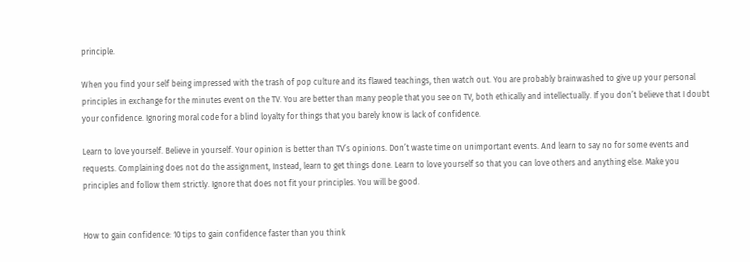principle.

When you find your self being impressed with the trash of pop culture and its flawed teachings, then watch out. You are probably brainwashed to give up your personal principles in exchange for the minutes event on the TV. You are better than many people that you see on TV, both ethically and intellectually. If you don’t believe that I doubt your confidence. Ignoring moral code for a blind loyalty for things that you barely know is lack of confidence.

Learn to love yourself. Believe in yourself. Your opinion is better than TV’s opinions. Don’t waste time on unimportant events. And learn to say no for some events and requests. Complaining does not do the assignment, Instead, learn to get things done. Learn to love yourself so that you can love others and anything else. Make you principles and follow them strictly. Ignore that does not fit your principles. You will be good.


How to gain confidence: 10 tips to gain confidence faster than you think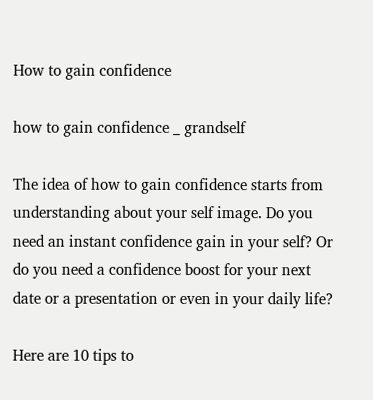How to gain confidence

how to gain confidence _ grandself

The idea of how to gain confidence starts from understanding about your self image. Do you need an instant confidence gain in your self? Or do you need a confidence boost for your next date or a presentation or even in your daily life?

Here are 10 tips to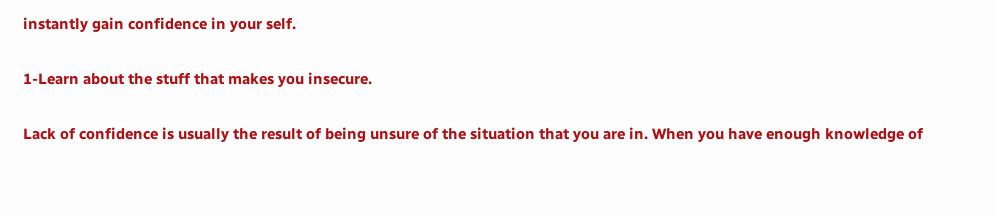instantly gain confidence in your self.

1-Learn about the stuff that makes you insecure.

Lack of confidence is usually the result of being unsure of the situation that you are in. When you have enough knowledge of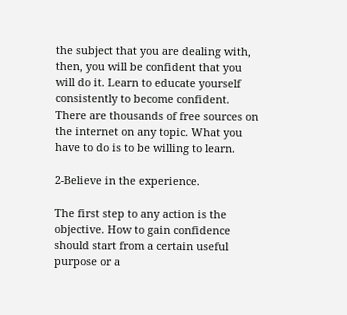the subject that you are dealing with, then, you will be confident that you will do it. Learn to educate yourself consistently to become confident. There are thousands of free sources on the internet on any topic. What you have to do is to be willing to learn.

2-Believe in the experience.

The first step to any action is the objective. How to gain confidence should start from a certain useful purpose or a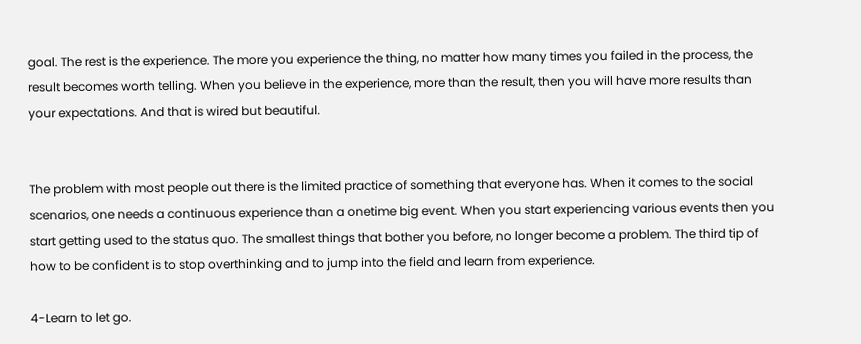goal. The rest is the experience. The more you experience the thing, no matter how many times you failed in the process, the result becomes worth telling. When you believe in the experience, more than the result, then you will have more results than your expectations. And that is wired but beautiful.


The problem with most people out there is the limited practice of something that everyone has. When it comes to the social scenarios, one needs a continuous experience than a onetime big event. When you start experiencing various events then you start getting used to the status quo. The smallest things that bother you before, no longer become a problem. The third tip of how to be confident is to stop overthinking and to jump into the field and learn from experience.

4-Learn to let go.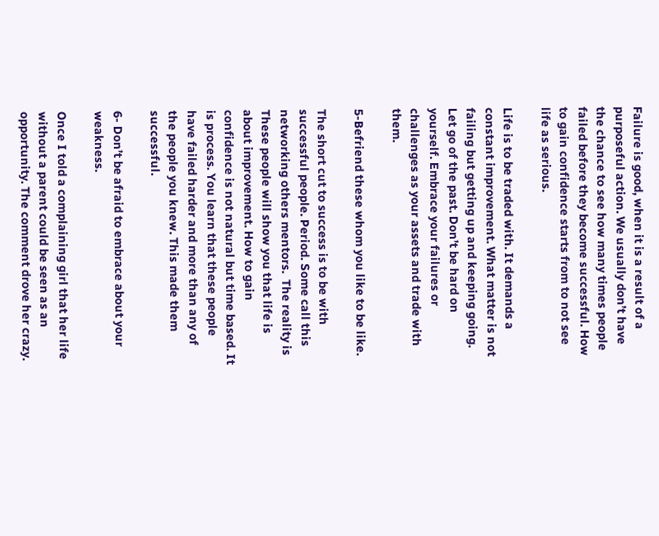Failure is good, when it is a result of a purposeful action. We usually don’t have the chance to see how many times people failed before they become successful. How to gain confidence starts from to not see life as serious.

Life is to be traded with. It demands a constant improvement. What matter is not failing but getting up and keeping going. Let go of the past. Don’t be hard on yourself. Embrace your failures or challenges as your assets and trade with them.

5-Befriend these whom you like to be like.

The short cut to success is to be with successful people. Period. Some call this networking others mentors.  The reality is These people will show you that life is about improvement. How to gain confidence is not natural but time based. It is process. You learn that these people have failed harder and more than any of the people you knew. This made them successful.

6- Don’t be afraid to embrace about your weakness.

Once I told a complaining girl that her life without a parent could be seen as an opportunity. The comment drove her crazy.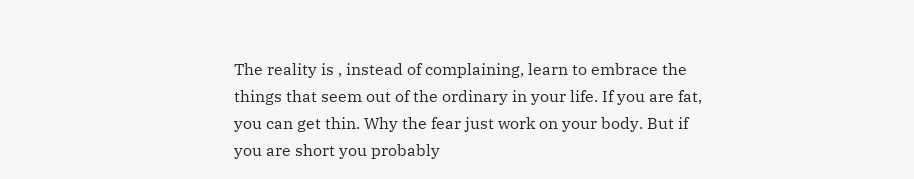The reality is , instead of complaining, learn to embrace the things that seem out of the ordinary in your life. If you are fat, you can get thin. Why the fear just work on your body. But if you are short you probably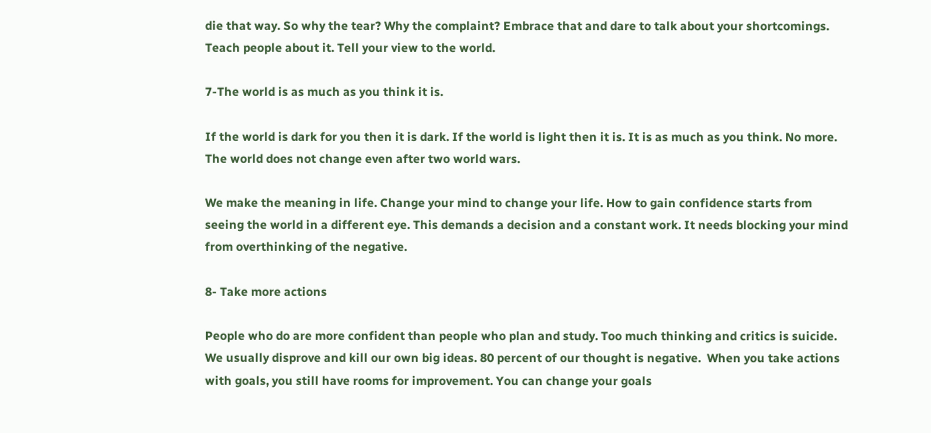die that way. So why the tear? Why the complaint? Embrace that and dare to talk about your shortcomings. Teach people about it. Tell your view to the world.

7-The world is as much as you think it is.

If the world is dark for you then it is dark. If the world is light then it is. It is as much as you think. No more. The world does not change even after two world wars.

We make the meaning in life. Change your mind to change your life. How to gain confidence starts from seeing the world in a different eye. This demands a decision and a constant work. It needs blocking your mind from overthinking of the negative.

8- Take more actions

People who do are more confident than people who plan and study. Too much thinking and critics is suicide. We usually disprove and kill our own big ideas. 80 percent of our thought is negative.  When you take actions with goals, you still have rooms for improvement. You can change your goals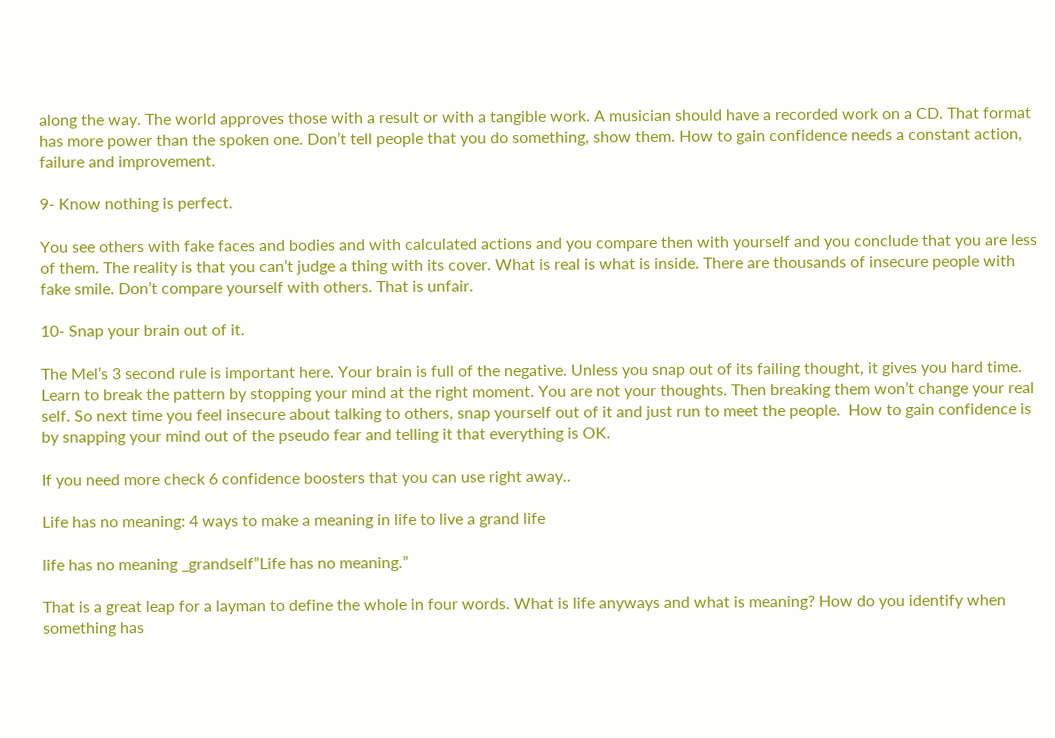along the way. The world approves those with a result or with a tangible work. A musician should have a recorded work on a CD. That format has more power than the spoken one. Don’t tell people that you do something, show them. How to gain confidence needs a constant action, failure and improvement.

9- Know nothing is perfect.

You see others with fake faces and bodies and with calculated actions and you compare then with yourself and you conclude that you are less of them. The reality is that you can’t judge a thing with its cover. What is real is what is inside. There are thousands of insecure people with fake smile. Don’t compare yourself with others. That is unfair.

10- Snap your brain out of it.

The Mel’s 3 second rule is important here. Your brain is full of the negative. Unless you snap out of its failing thought, it gives you hard time. Learn to break the pattern by stopping your mind at the right moment. You are not your thoughts. Then breaking them won’t change your real self. So next time you feel insecure about talking to others, snap yourself out of it and just run to meet the people.  How to gain confidence is by snapping your mind out of the pseudo fear and telling it that everything is OK.

If you need more check 6 confidence boosters that you can use right away..

Life has no meaning: 4 ways to make a meaning in life to live a grand life

life has no meaning _grandself”Life has no meaning.”

That is a great leap for a layman to define the whole in four words. What is life anyways and what is meaning? How do you identify when something has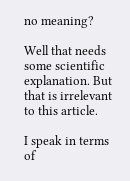no meaning?

Well that needs some scientific explanation. But that is irrelevant to this article.

I speak in terms of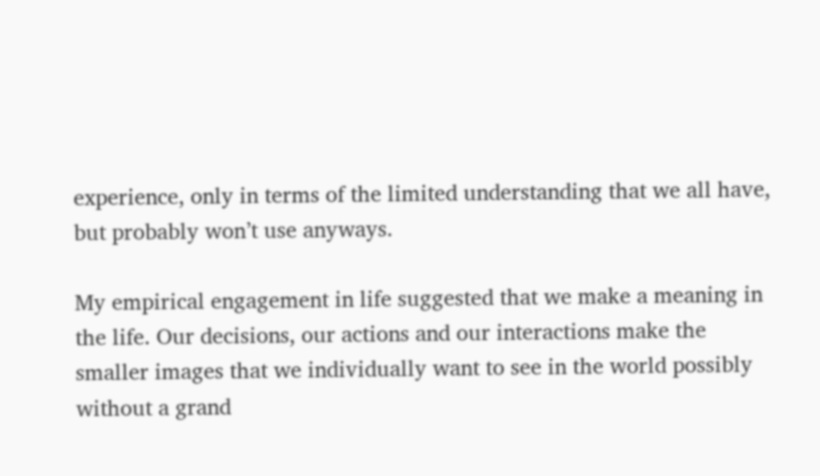experience, only in terms of the limited understanding that we all have, but probably won’t use anyways.

My empirical engagement in life suggested that we make a meaning in the life. Our decisions, our actions and our interactions make the smaller images that we individually want to see in the world possibly without a grand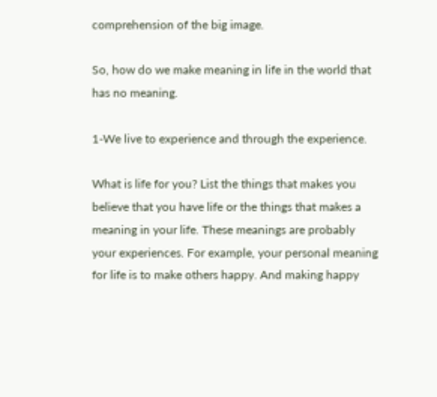comprehension of the big image.

So, how do we make meaning in life in the world that has no meaning.

1-We live to experience and through the experience.

What is life for you? List the things that makes you believe that you have life or the things that makes a meaning in your life. These meanings are probably your experiences. For example, your personal meaning for life is to make others happy. And making happy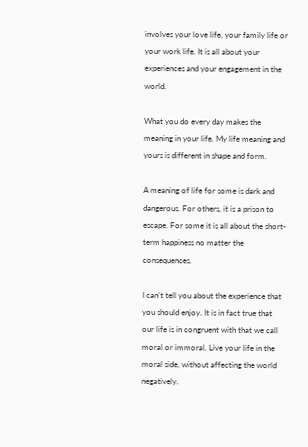involves your love life, your family life or your work life. It is all about your experiences and your engagement in the world.

What you do every day makes the meaning in your life. My life meaning and yours is different in shape and form.

A meaning of life for some is dark and dangerous. For others, it is a prison to escape. For some it is all about the short-term happiness no matter the consequences.

I can’t tell you about the experience that you should enjoy. It is in fact true that our life is in congruent with that we call moral or immoral. Live your life in the moral side, without affecting the world negatively.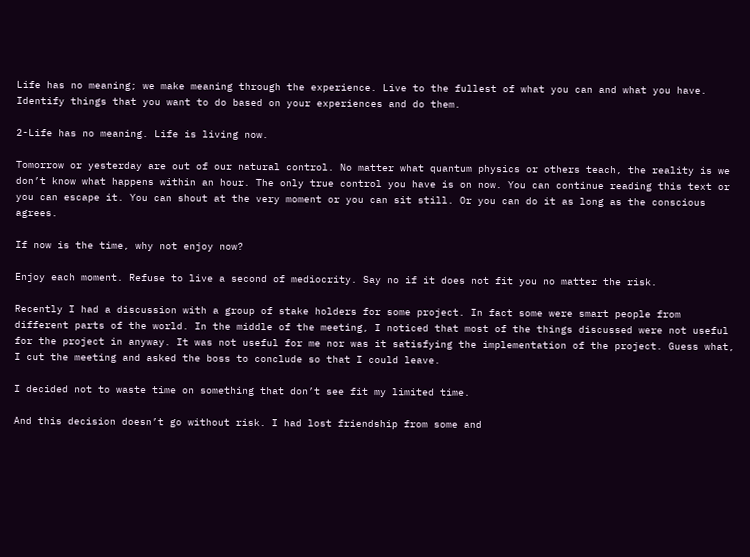Life has no meaning; we make meaning through the experience. Live to the fullest of what you can and what you have. Identify things that you want to do based on your experiences and do them.

2-Life has no meaning. Life is living now.

Tomorrow or yesterday are out of our natural control. No matter what quantum physics or others teach, the reality is we don’t know what happens within an hour. The only true control you have is on now. You can continue reading this text or you can escape it. You can shout at the very moment or you can sit still. Or you can do it as long as the conscious agrees.

If now is the time, why not enjoy now?

Enjoy each moment. Refuse to live a second of mediocrity. Say no if it does not fit you no matter the risk.

Recently I had a discussion with a group of stake holders for some project. In fact some were smart people from different parts of the world. In the middle of the meeting, I noticed that most of the things discussed were not useful for the project in anyway. It was not useful for me nor was it satisfying the implementation of the project. Guess what, I cut the meeting and asked the boss to conclude so that I could leave.

I decided not to waste time on something that don’t see fit my limited time.

And this decision doesn’t go without risk. I had lost friendship from some and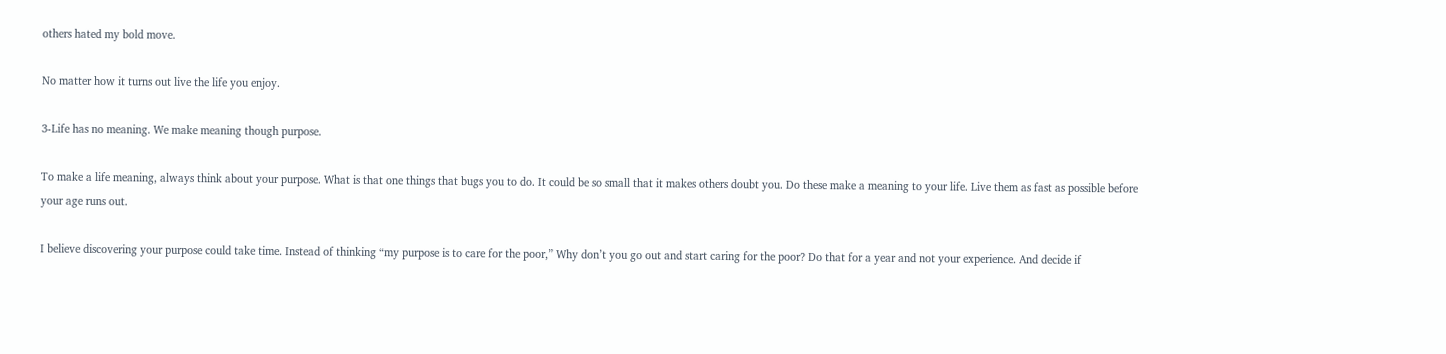others hated my bold move.

No matter how it turns out live the life you enjoy.

3-Life has no meaning. We make meaning though purpose.

To make a life meaning, always think about your purpose. What is that one things that bugs you to do. It could be so small that it makes others doubt you. Do these make a meaning to your life. Live them as fast as possible before your age runs out.

I believe discovering your purpose could take time. Instead of thinking “my purpose is to care for the poor,” Why don’t you go out and start caring for the poor? Do that for a year and not your experience. And decide if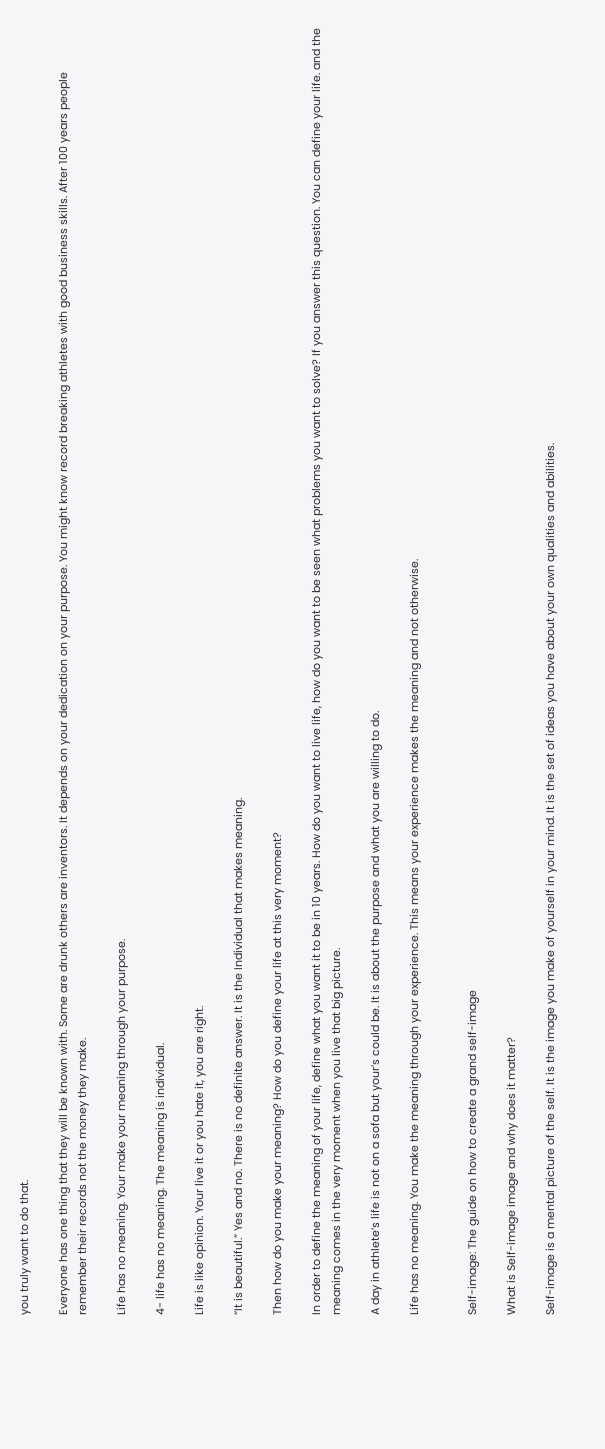you truly want to do that.

Everyone has one thing that they will be known with. Some are drunk others are inventors. It depends on your dedication on your purpose. You might know record breaking athletes with good business skills. After 100 years people remember their records not the money they make.

Life has no meaning. Your make your meaning through your purpose.

4- life has no meaning. The meaning is individual.

Life is like opinion. Your live it or you hate it, you are right.

“It is beautiful.” Yes and no. There is no definite answer. It is the Individual that makes meaning.

Then how do you make your meaning? How do you define your life at this very moment?

In order to define the meaning of your life, define what you want it to be in 10 years. How do you want to live life, how do you want to be seen what problems you want to solve? If you answer this question. You can define your life. and the meaning comes in the very moment when you live that big picture.

A day in athlete’s life is not on a sofa but your’s could be. It is about the purpose and what you are willing to do.

Life has no meaning. You make the meaning through your experience. This means your experience makes the meaning and not otherwise.


Self-image: The guide on how to create a grand self-image

What is Self-image image and why does it matter?

Self-image is a mental picture of the self. It is the image you make of yourself in your mind. It is the set of ideas you have about your own qualities and abilities.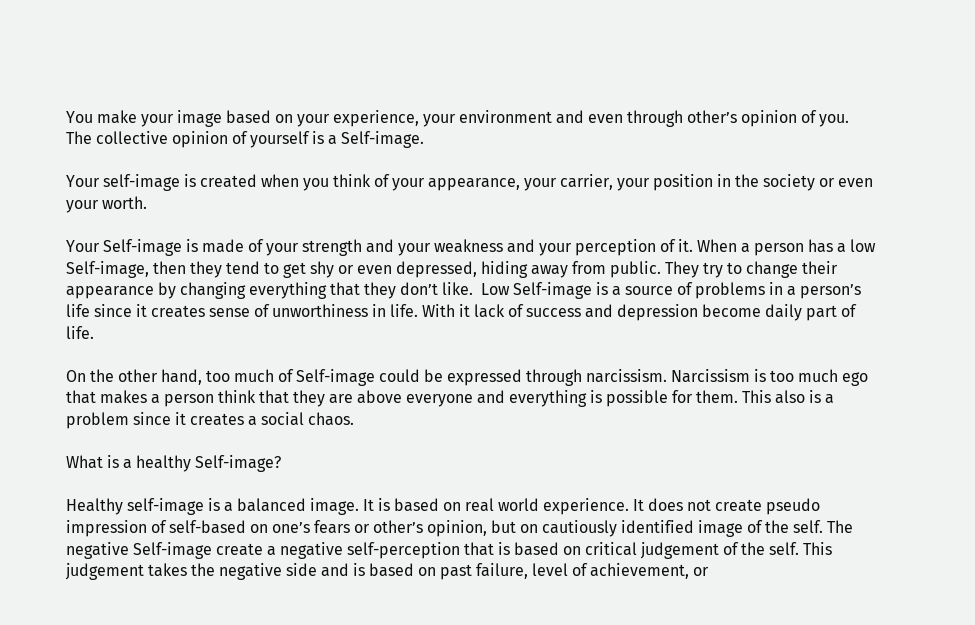You make your image based on your experience, your environment and even through other’s opinion of you. The collective opinion of yourself is a Self-image.

Your self-image is created when you think of your appearance, your carrier, your position in the society or even your worth.

Your Self-image is made of your strength and your weakness and your perception of it. When a person has a low Self-image, then they tend to get shy or even depressed, hiding away from public. They try to change their appearance by changing everything that they don’t like.  Low Self-image is a source of problems in a person’s life since it creates sense of unworthiness in life. With it lack of success and depression become daily part of life.

On the other hand, too much of Self-image could be expressed through narcissism. Narcissism is too much ego that makes a person think that they are above everyone and everything is possible for them. This also is a problem since it creates a social chaos.

What is a healthy Self-image?

Healthy self-image is a balanced image. It is based on real world experience. It does not create pseudo impression of self-based on one’s fears or other’s opinion, but on cautiously identified image of the self. The negative Self-image create a negative self-perception that is based on critical judgement of the self. This judgement takes the negative side and is based on past failure, level of achievement, or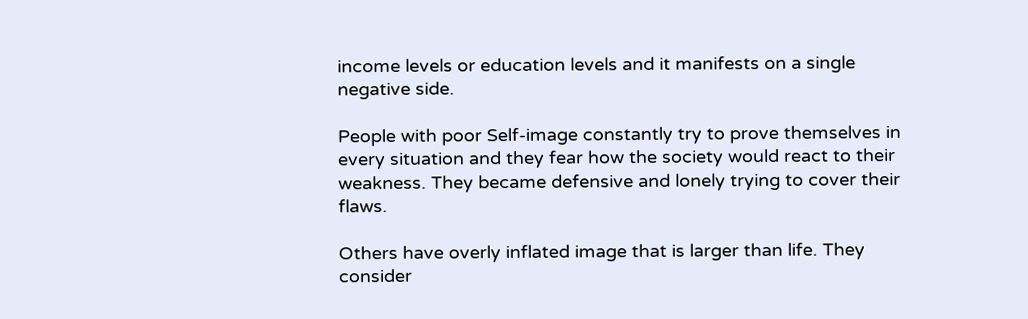income levels or education levels and it manifests on a single negative side.

People with poor Self-image constantly try to prove themselves in every situation and they fear how the society would react to their weakness. They became defensive and lonely trying to cover their flaws.

Others have overly inflated image that is larger than life. They consider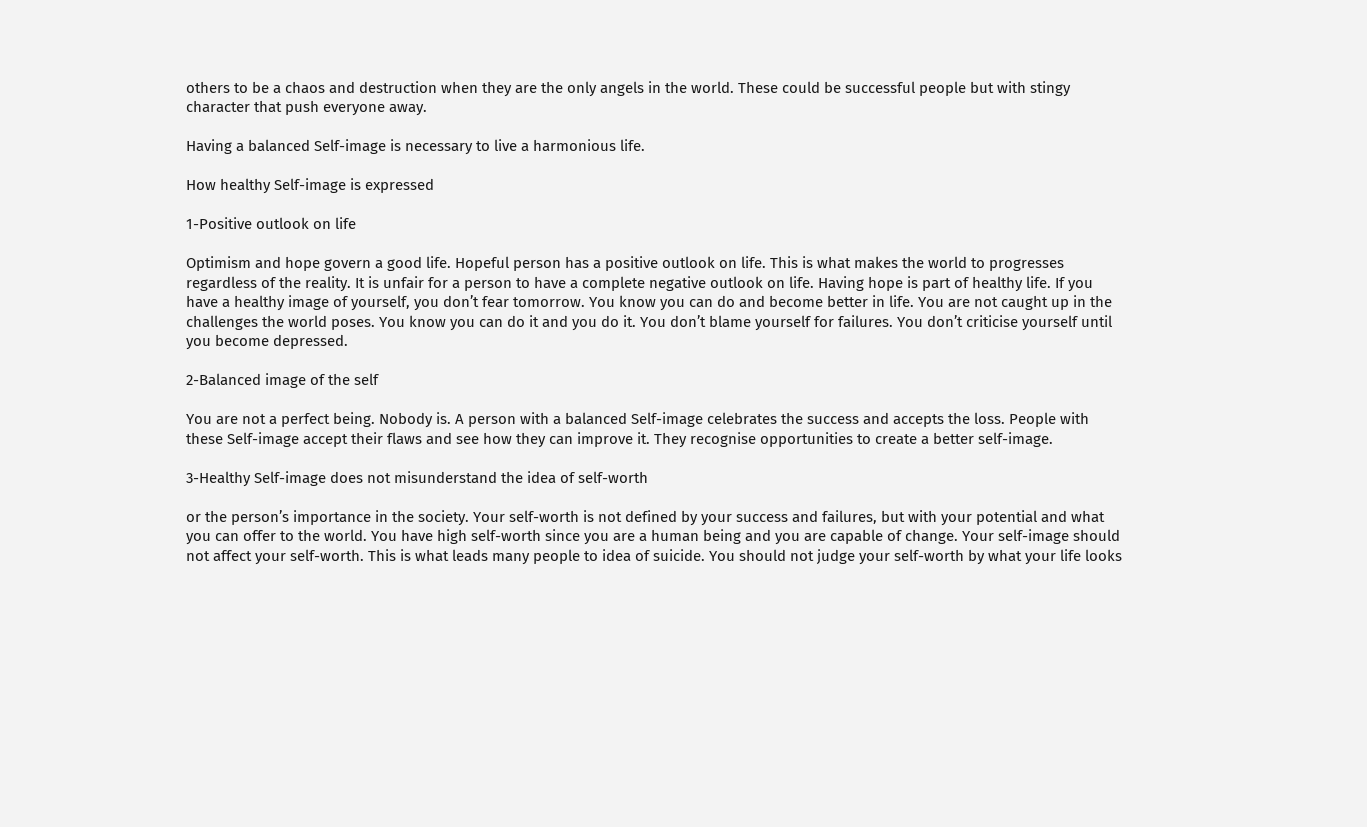others to be a chaos and destruction when they are the only angels in the world. These could be successful people but with stingy character that push everyone away.

Having a balanced Self-image is necessary to live a harmonious life.

How healthy Self-image is expressed

1-Positive outlook on life

Optimism and hope govern a good life. Hopeful person has a positive outlook on life. This is what makes the world to progresses regardless of the reality. It is unfair for a person to have a complete negative outlook on life. Having hope is part of healthy life. If you have a healthy image of yourself, you don’t fear tomorrow. You know you can do and become better in life. You are not caught up in the challenges the world poses. You know you can do it and you do it. You don’t blame yourself for failures. You don’t criticise yourself until you become depressed.

2-Balanced image of the self

You are not a perfect being. Nobody is. A person with a balanced Self-image celebrates the success and accepts the loss. People with these Self-image accept their flaws and see how they can improve it. They recognise opportunities to create a better self-image.

3-Healthy Self-image does not misunderstand the idea of self-worth

or the person’s importance in the society. Your self-worth is not defined by your success and failures, but with your potential and what you can offer to the world. You have high self-worth since you are a human being and you are capable of change. Your self-image should not affect your self-worth. This is what leads many people to idea of suicide. You should not judge your self-worth by what your life looks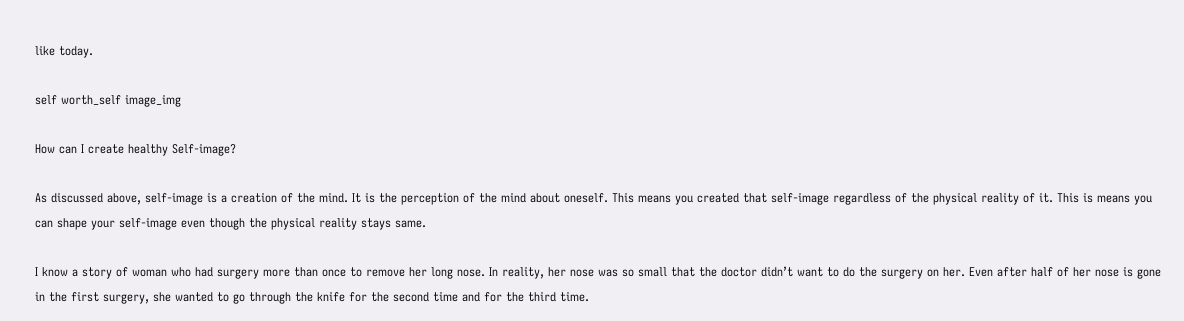like today.

self worth_self image_img

How can I create healthy Self-image?

As discussed above, self-image is a creation of the mind. It is the perception of the mind about oneself. This means you created that self-image regardless of the physical reality of it. This is means you can shape your self-image even though the physical reality stays same.

I know a story of woman who had surgery more than once to remove her long nose. In reality, her nose was so small that the doctor didn’t want to do the surgery on her. Even after half of her nose is gone in the first surgery, she wanted to go through the knife for the second time and for the third time.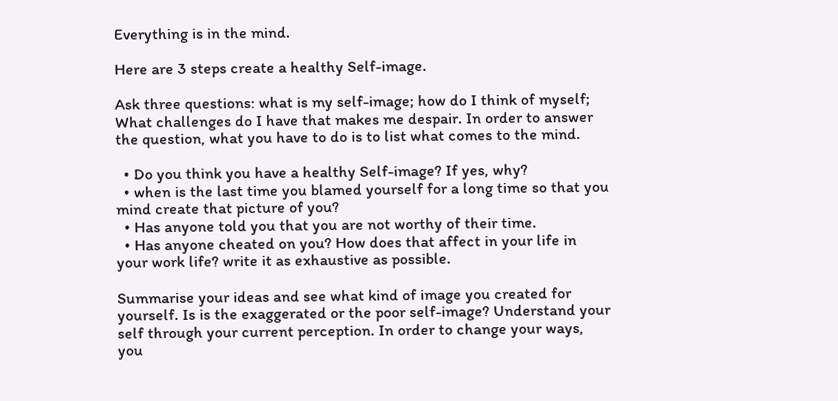Everything is in the mind.

Here are 3 steps create a healthy Self-image.

Ask three questions: what is my self-image; how do I think of myself; What challenges do I have that makes me despair. In order to answer the question, what you have to do is to list what comes to the mind.

  • Do you think you have a healthy Self-image? If yes, why?
  • when is the last time you blamed yourself for a long time so that you mind create that picture of you?
  • Has anyone told you that you are not worthy of their time.
  • Has anyone cheated on you? How does that affect in your life in your work life? write it as exhaustive as possible.

Summarise your ideas and see what kind of image you created for yourself. Is is the exaggerated or the poor self-image? Understand your self through your current perception. In order to change your ways, you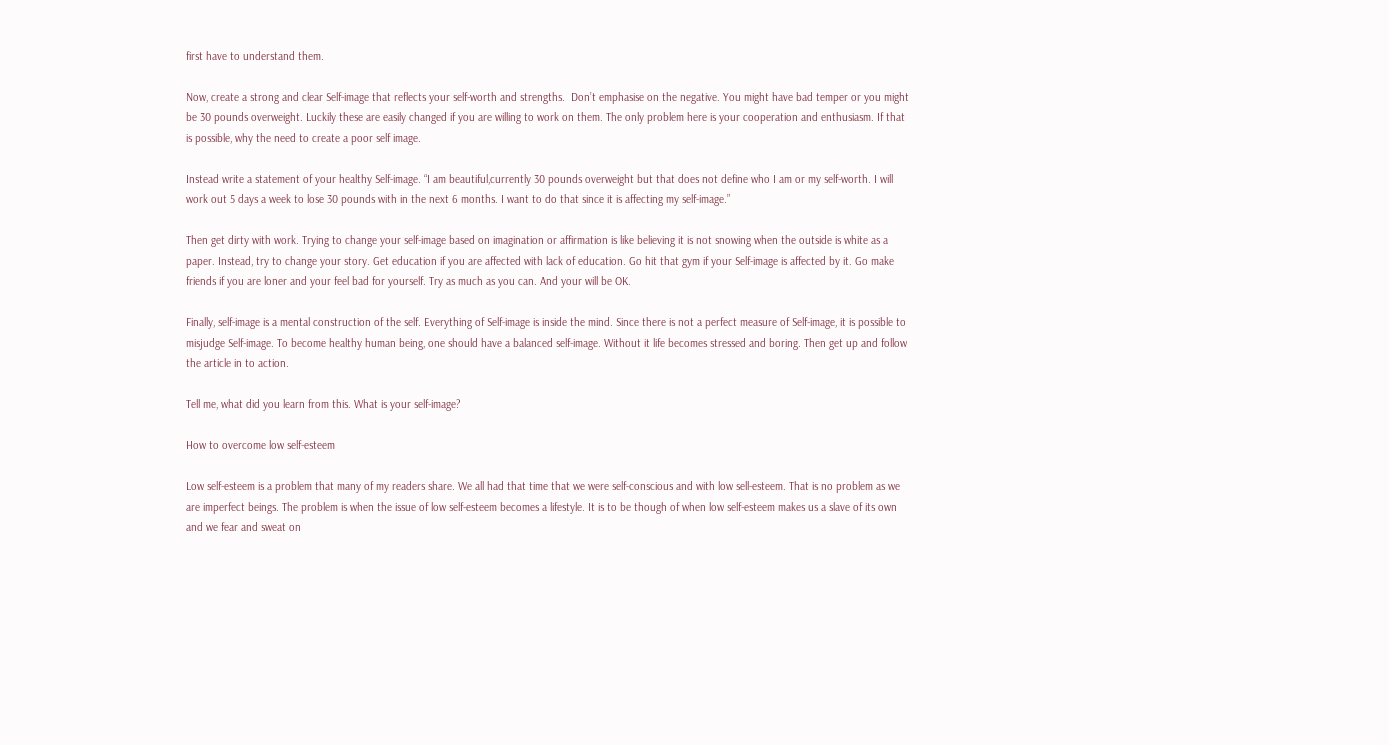first have to understand them.

Now, create a strong and clear Self-image that reflects your self-worth and strengths.  Don’t emphasise on the negative. You might have bad temper or you might be 30 pounds overweight. Luckily these are easily changed if you are willing to work on them. The only problem here is your cooperation and enthusiasm. If that is possible, why the need to create a poor self image.

Instead write a statement of your healthy Self-image. “I am beautiful,currently 30 pounds overweight but that does not define who I am or my self-worth. I will work out 5 days a week to lose 30 pounds with in the next 6 months. I want to do that since it is affecting my self-image.”

Then get dirty with work. Trying to change your self-image based on imagination or affirmation is like believing it is not snowing when the outside is white as a paper. Instead, try to change your story. Get education if you are affected with lack of education. Go hit that gym if your Self-image is affected by it. Go make friends if you are loner and your feel bad for yourself. Try as much as you can. And your will be OK.

Finally, self-image is a mental construction of the self. Everything of Self-image is inside the mind. Since there is not a perfect measure of Self-image, it is possible to misjudge Self-image. To become healthy human being, one should have a balanced self-image. Without it life becomes stressed and boring. Then get up and follow the article in to action.

Tell me, what did you learn from this. What is your self-image?

How to overcome low self-esteem

Low self-esteem is a problem that many of my readers share. We all had that time that we were self-conscious and with low sell-esteem. That is no problem as we are imperfect beings. The problem is when the issue of low self-esteem becomes a lifestyle. It is to be though of when low self-esteem makes us a slave of its own and we fear and sweat on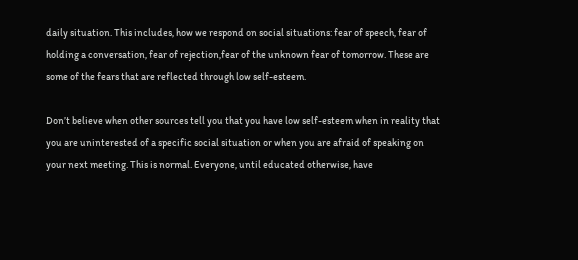daily situation. This includes, how we respond on social situations: fear of speech, fear of holding a conversation, fear of rejection,fear of the unknown fear of tomorrow. These are some of the fears that are reflected through low self-esteem.

Don’t believe when other sources tell you that you have low self-esteem when in reality that you are uninterested of a specific social situation or when you are afraid of speaking on your next meeting. This is normal. Everyone, until educated otherwise, have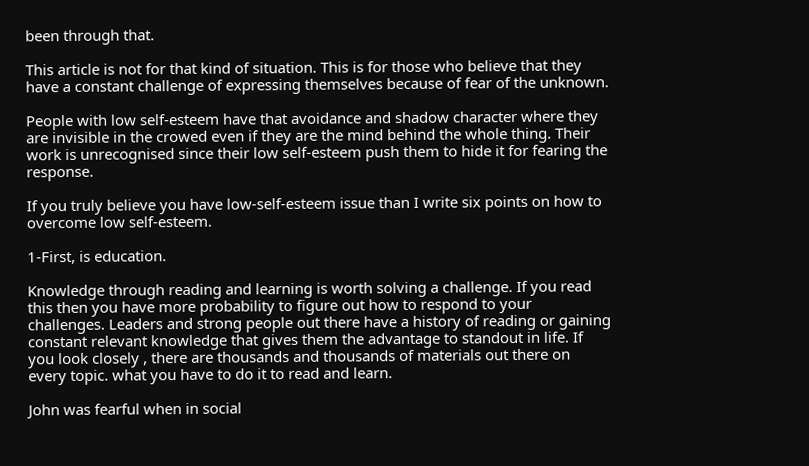been through that.

This article is not for that kind of situation. This is for those who believe that they have a constant challenge of expressing themselves because of fear of the unknown.

People with low self-esteem have that avoidance and shadow character where they are invisible in the crowed even if they are the mind behind the whole thing. Their work is unrecognised since their low self-esteem push them to hide it for fearing the response.

If you truly believe you have low-self-esteem issue than I write six points on how to overcome low self-esteem.

1-First, is education.

Knowledge through reading and learning is worth solving a challenge. If you read this then you have more probability to figure out how to respond to your challenges. Leaders and strong people out there have a history of reading or gaining constant relevant knowledge that gives them the advantage to standout in life. If you look closely , there are thousands and thousands of materials out there on every topic. what you have to do it to read and learn.

John was fearful when in social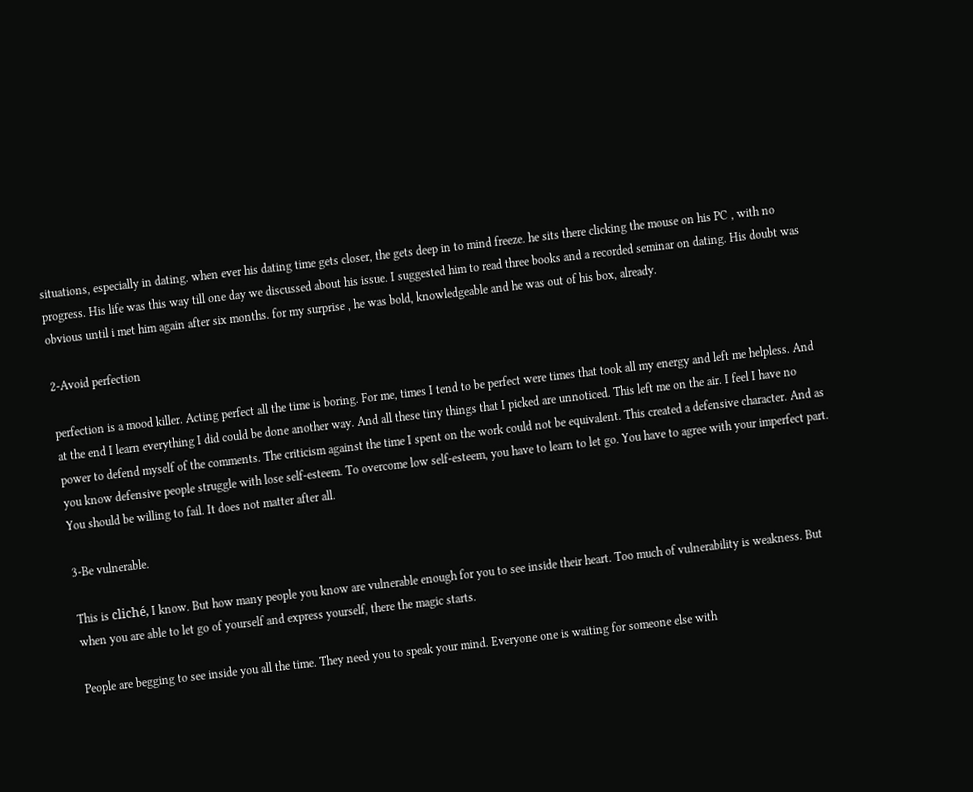situations, especially in dating. when ever his dating time gets closer, the gets deep in to mind freeze. he sits there clicking the mouse on his PC , with no progress. His life was this way till one day we discussed about his issue. I suggested him to read three books and a recorded seminar on dating. His doubt was obvious until i met him again after six months. for my surprise , he was bold, knowledgeable and he was out of his box, already.

2-Avoid perfection

perfection is a mood killer. Acting perfect all the time is boring. For me, times I tend to be perfect were times that took all my energy and left me helpless. And at the end I learn everything I did could be done another way. And all these tiny things that I picked are unnoticed. This left me on the air. I feel I have no power to defend myself of the comments. The criticism against the time I spent on the work could not be equivalent. This created a defensive character. And as you know defensive people struggle with lose self-esteem. To overcome low self-esteem, you have to learn to let go. You have to agree with your imperfect part. You should be willing to fail. It does not matter after all.

3-Be vulnerable.

This is cliché, I know. But how many people you know are vulnerable enough for you to see inside their heart. Too much of vulnerability is weakness. But when you are able to let go of yourself and express yourself, there the magic starts.

People are begging to see inside you all the time. They need you to speak your mind. Everyone one is waiting for someone else with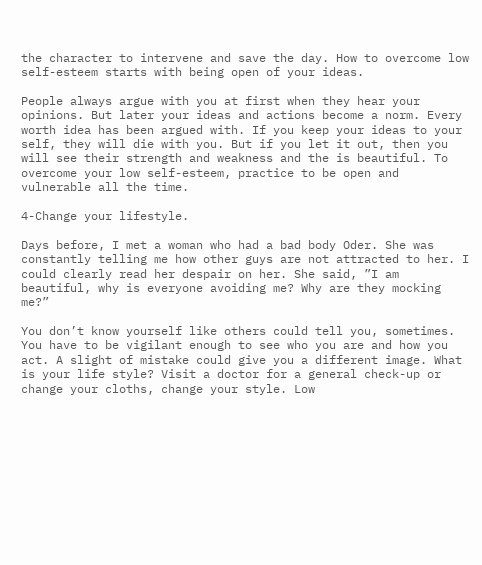the character to intervene and save the day. How to overcome low self-esteem starts with being open of your ideas.

People always argue with you at first when they hear your opinions. But later your ideas and actions become a norm. Every worth idea has been argued with. If you keep your ideas to your self, they will die with you. But if you let it out, then you will see their strength and weakness and the is beautiful. To overcome your low self-esteem, practice to be open and vulnerable all the time.

4-Change your lifestyle.

Days before, I met a woman who had a bad body Oder. She was constantly telling me how other guys are not attracted to her. I could clearly read her despair on her. She said, ”I am beautiful, why is everyone avoiding me? Why are they mocking me?”

You don’t know yourself like others could tell you, sometimes. You have to be vigilant enough to see who you are and how you act. A slight of mistake could give you a different image. What is your life style? Visit a doctor for a general check-up or change your cloths, change your style. Low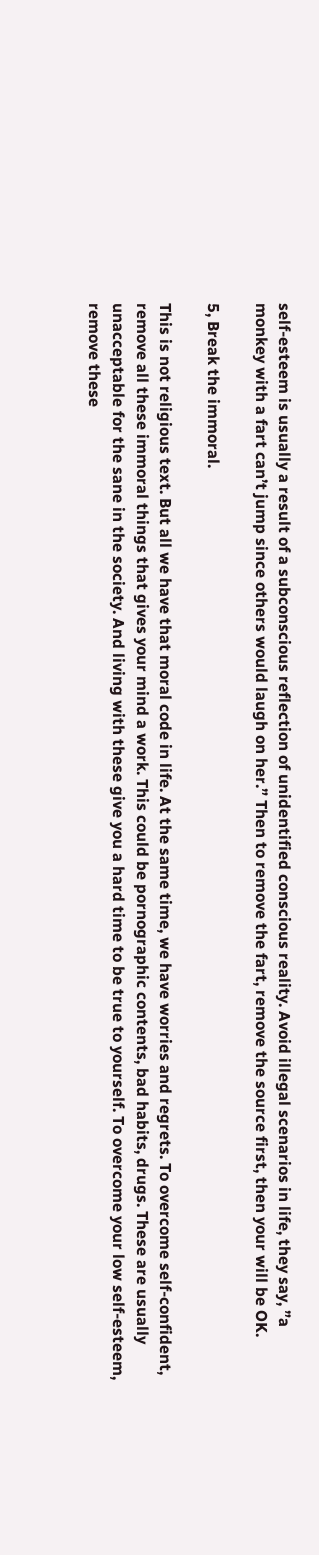self-esteem is usually a result of a subconscious reflection of unidentified conscious reality. Avoid illegal scenarios in life, they say, ”a monkey with a fart can’t jump since others would laugh on her.” Then to remove the fart, remove the source first, then your will be OK.

5, Break the immoral.

This is not religious text. But all we have that moral code in life. At the same time, we have worries and regrets. To overcome self-confident, remove all these immoral things that gives your mind a work. This could be pornographic contents, bad habits, drugs. These are usually unacceptable for the sane in the society. And living with these give you a hard time to be true to yourself. To overcome your low self-esteem, remove these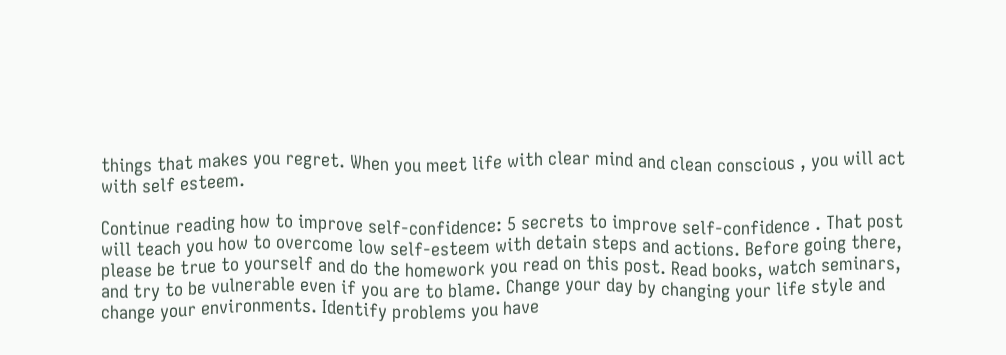things that makes you regret. When you meet life with clear mind and clean conscious , you will act with self esteem.

Continue reading how to improve self-confidence: 5 secrets to improve self-confidence . That post will teach you how to overcome low self-esteem with detain steps and actions. Before going there, please be true to yourself and do the homework you read on this post. Read books, watch seminars, and try to be vulnerable even if you are to blame. Change your day by changing your life style and change your environments. Identify problems you have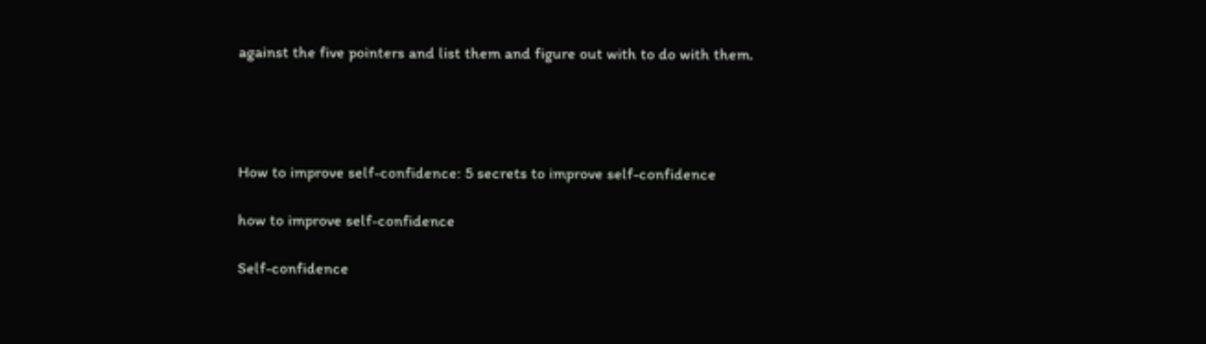against the five pointers and list them and figure out with to do with them.




How to improve self-confidence: 5 secrets to improve self-confidence

how to improve self-confidence

Self-confidence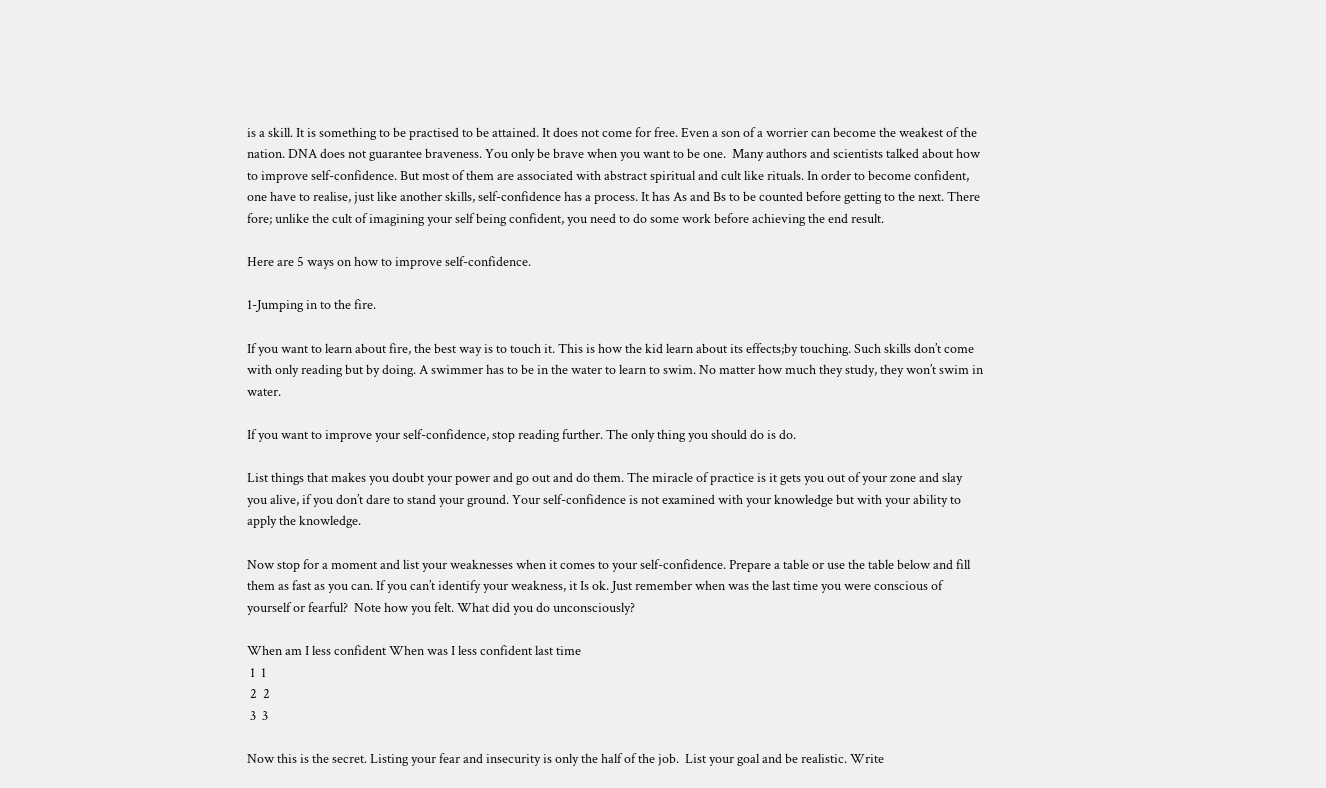is a skill. It is something to be practised to be attained. It does not come for free. Even a son of a worrier can become the weakest of the nation. DNA does not guarantee braveness. You only be brave when you want to be one.  Many authors and scientists talked about how to improve self-confidence. But most of them are associated with abstract spiritual and cult like rituals. In order to become confident, one have to realise, just like another skills, self-confidence has a process. It has As and Bs to be counted before getting to the next. There fore; unlike the cult of imagining your self being confident, you need to do some work before achieving the end result.

Here are 5 ways on how to improve self-confidence.

1-Jumping in to the fire.

If you want to learn about fire, the best way is to touch it. This is how the kid learn about its effects;by touching. Such skills don’t come with only reading but by doing. A swimmer has to be in the water to learn to swim. No matter how much they study, they won’t swim in water.

If you want to improve your self-confidence, stop reading further. The only thing you should do is do.

List things that makes you doubt your power and go out and do them. The miracle of practice is it gets you out of your zone and slay you alive, if you don’t dare to stand your ground. Your self-confidence is not examined with your knowledge but with your ability to apply the knowledge.

Now stop for a moment and list your weaknesses when it comes to your self-confidence. Prepare a table or use the table below and fill them as fast as you can. If you can’t identify your weakness, it Is ok. Just remember when was the last time you were conscious of yourself or fearful?  Note how you felt. What did you do unconsciously?

When am I less confident When was I less confident last time
 1  1
 2  2
 3  3

Now this is the secret. Listing your fear and insecurity is only the half of the job.  List your goal and be realistic. Write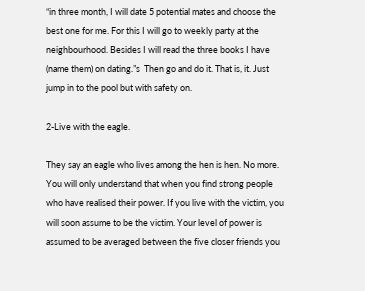“in three month, I will date 5 potential mates and choose the best one for me. For this I will go to weekly party at the neighbourhood. Besides I will read the three books I have (name them) on dating.”s  Then go and do it. That is, it. Just jump in to the pool but with safety on.

2-Live with the eagle.

They say an eagle who lives among the hen is hen. No more. You will only understand that when you find strong people who have realised their power. If you live with the victim, you will soon assume to be the victim. Your level of power is assumed to be averaged between the five closer friends you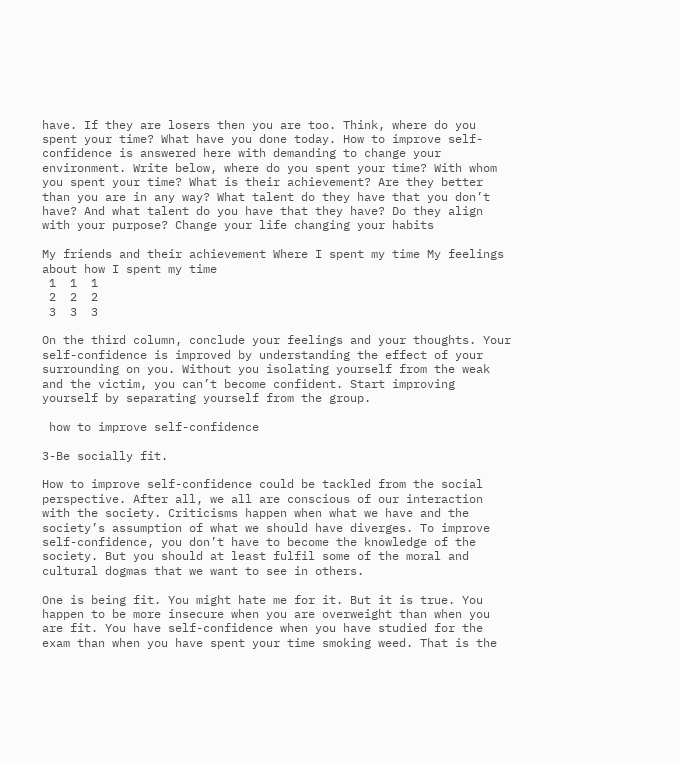have. If they are losers then you are too. Think, where do you spent your time? What have you done today. How to improve self-confidence is answered here with demanding to change your environment. Write below, where do you spent your time? With whom you spent your time? What is their achievement? Are they better than you are in any way? What talent do they have that you don’t have? And what talent do you have that they have? Do they align with your purpose? Change your life changing your habits

My friends and their achievement Where I spent my time My feelings about how I spent my time
 1  1  1
 2  2  2
 3  3  3

On the third column, conclude your feelings and your thoughts. Your self-confidence is improved by understanding the effect of your surrounding on you. Without you isolating yourself from the weak and the victim, you can’t become confident. Start improving yourself by separating yourself from the group.

 how to improve self-confidence

3-Be socially fit.

How to improve self-confidence could be tackled from the social perspective. After all, we all are conscious of our interaction with the society. Criticisms happen when what we have and the society’s assumption of what we should have diverges. To improve self-confidence, you don’t have to become the knowledge of the society. But you should at least fulfil some of the moral and cultural dogmas that we want to see in others.

One is being fit. You might hate me for it. But it is true. You happen to be more insecure when you are overweight than when you are fit. You have self-confidence when you have studied for the exam than when you have spent your time smoking weed. That is the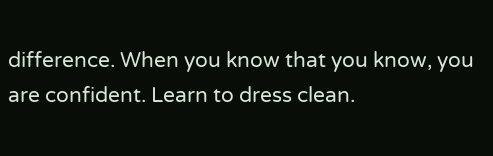difference. When you know that you know, you are confident. Learn to dress clean.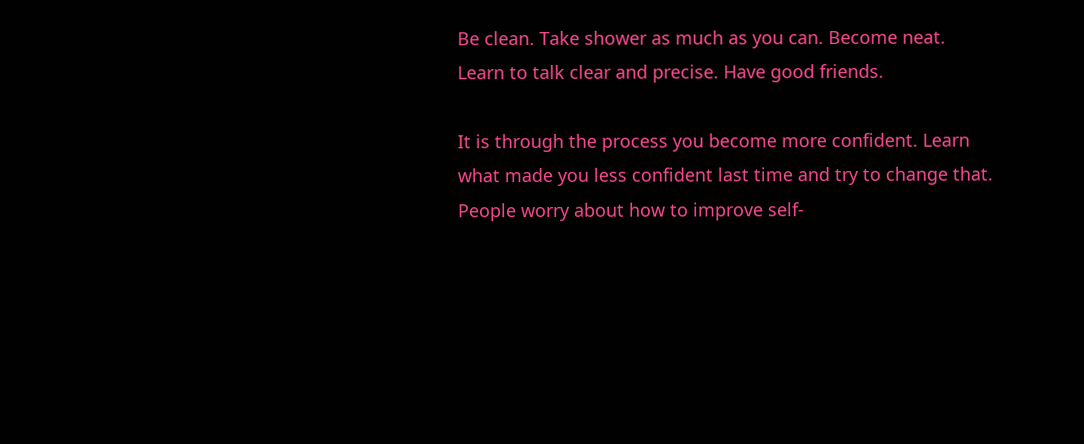Be clean. Take shower as much as you can. Become neat. Learn to talk clear and precise. Have good friends.

It is through the process you become more confident. Learn what made you less confident last time and try to change that. People worry about how to improve self-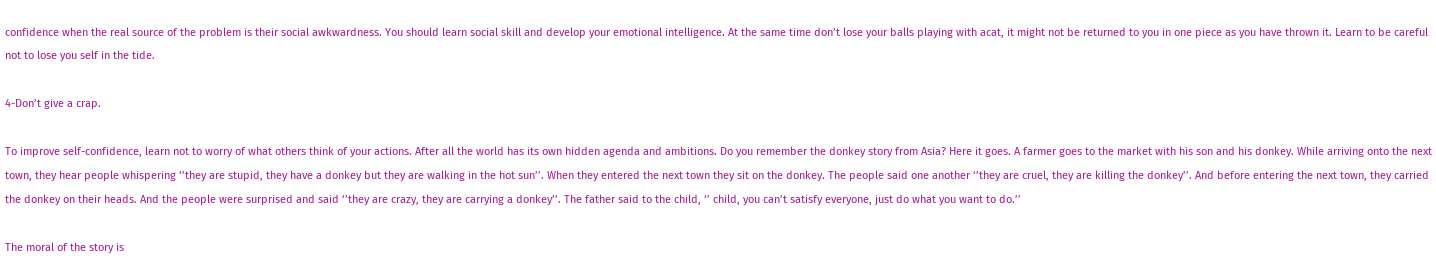confidence when the real source of the problem is their social awkwardness. You should learn social skill and develop your emotional intelligence. At the same time don’t lose your balls playing with acat, it might not be returned to you in one piece as you have thrown it. Learn to be careful not to lose you self in the tide.

4-Don’t give a crap.

To improve self-confidence, learn not to worry of what others think of your actions. After all the world has its own hidden agenda and ambitions. Do you remember the donkey story from Asia? Here it goes. A farmer goes to the market with his son and his donkey. While arriving onto the next town, they hear people whispering ‘’they are stupid, they have a donkey but they are walking in the hot sun’’. When they entered the next town they sit on the donkey. The people said one another ‘’they are cruel, they are killing the donkey’’. And before entering the next town, they carried the donkey on their heads. And the people were surprised and said ‘’they are crazy, they are carrying a donkey’’. The father said to the child, ‘’ child, you can’t satisfy everyone, just do what you want to do.’’

The moral of the story is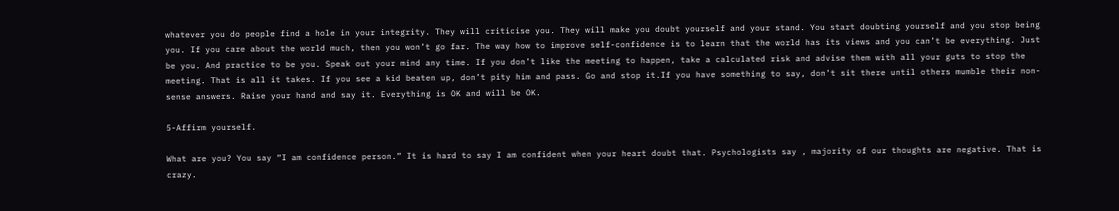whatever you do people find a hole in your integrity. They will criticise you. They will make you doubt yourself and your stand. You start doubting yourself and you stop being you. If you care about the world much, then you won’t go far. The way how to improve self-confidence is to learn that the world has its views and you can’t be everything. Just be you. And practice to be you. Speak out your mind any time. If you don’t like the meeting to happen, take a calculated risk and advise them with all your guts to stop the meeting. That is all it takes. If you see a kid beaten up, don’t pity him and pass. Go and stop it.If you have something to say, don’t sit there until others mumble their non-sense answers. Raise your hand and say it. Everything is OK and will be OK.

5-Affirm yourself.

What are you? You say “I am confidence person.” It is hard to say I am confident when your heart doubt that. Psychologists say , majority of our thoughts are negative. That is crazy.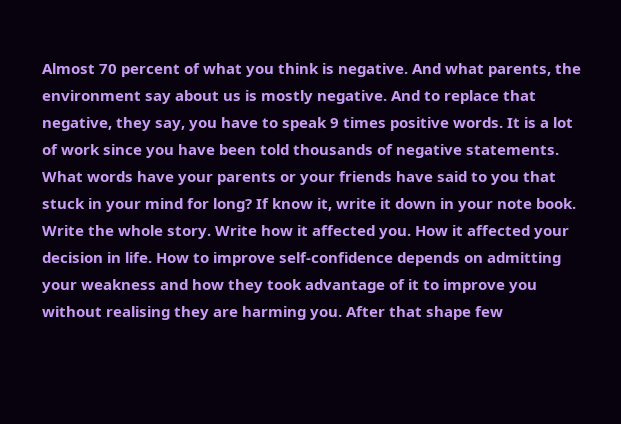Almost 70 percent of what you think is negative. And what parents, the environment say about us is mostly negative. And to replace that negative, they say, you have to speak 9 times positive words. It is a lot of work since you have been told thousands of negative statements. What words have your parents or your friends have said to you that stuck in your mind for long? If know it, write it down in your note book. Write the whole story. Write how it affected you. How it affected your decision in life. How to improve self-confidence depends on admitting your weakness and how they took advantage of it to improve you without realising they are harming you. After that shape few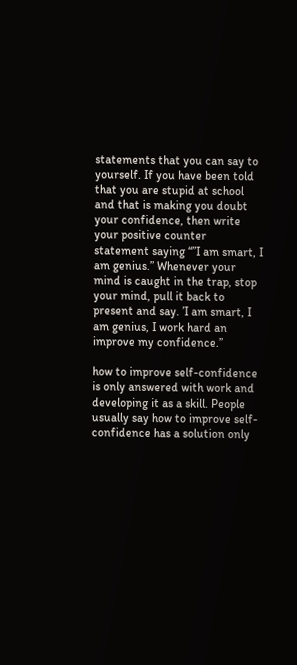statements that you can say to yourself. If you have been told that you are stupid at school and that is making you doubt your confidence, then write your positive counter statement saying “”I am smart, I am genius.” Whenever your mind is caught in the trap, stop your mind, pull it back to present and say. ’I am smart, I am genius, I work hard an improve my confidence.’’

how to improve self-confidence is only answered with work and developing it as a skill. People usually say how to improve self-confidence has a solution only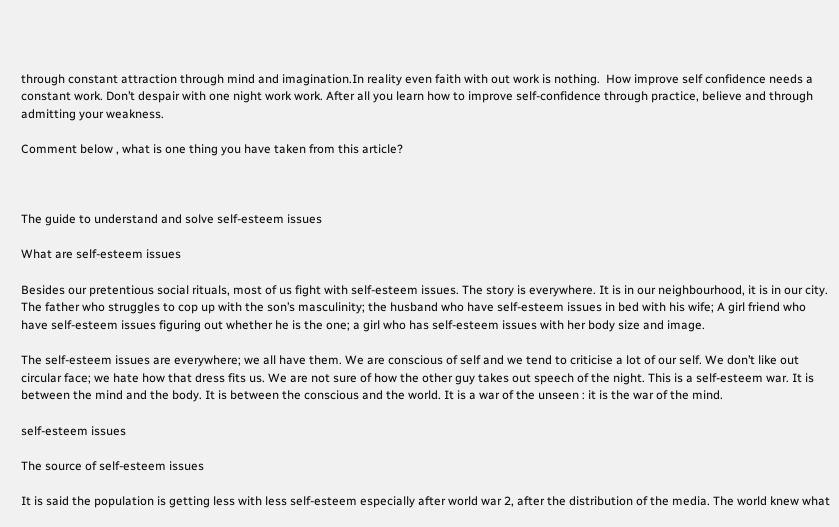through constant attraction through mind and imagination.In reality even faith with out work is nothing.  How improve self confidence needs a constant work. Don’t despair with one night work work. After all you learn how to improve self-confidence through practice, believe and through admitting your weakness.

Comment below , what is one thing you have taken from this article?



The guide to understand and solve self-esteem issues

What are self-esteem issues

Besides our pretentious social rituals, most of us fight with self-esteem issues. The story is everywhere. It is in our neighbourhood, it is in our city. The father who struggles to cop up with the son’s masculinity; the husband who have self-esteem issues in bed with his wife; A girl friend who have self-esteem issues figuring out whether he is the one; a girl who has self-esteem issues with her body size and image.

The self-esteem issues are everywhere; we all have them. We are conscious of self and we tend to criticise a lot of our self. We don’t like out circular face; we hate how that dress fits us. We are not sure of how the other guy takes out speech of the night. This is a self-esteem war. It is between the mind and the body. It is between the conscious and the world. It is a war of the unseen : it is the war of the mind.

self-esteem issues

The source of self-esteem issues

It is said the population is getting less with less self-esteem especially after world war 2, after the distribution of the media. The world knew what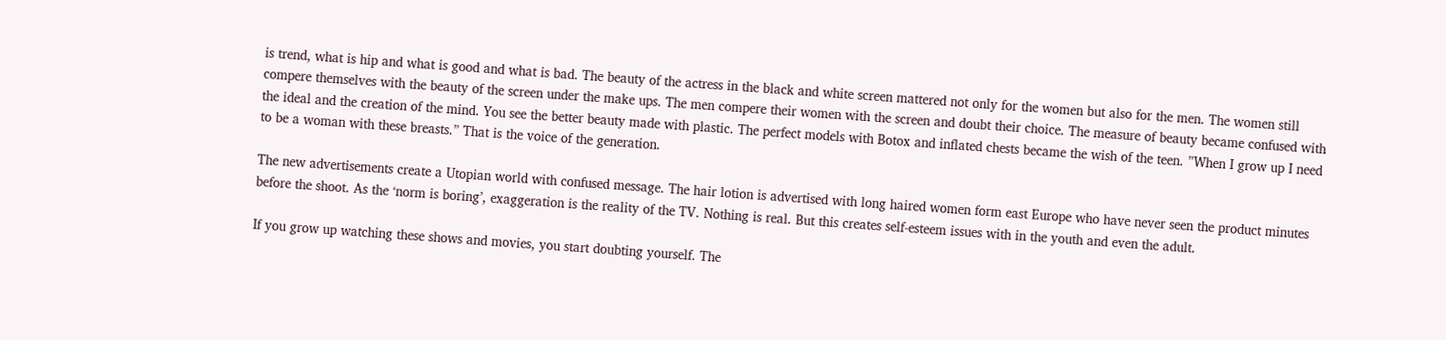is trend, what is hip and what is good and what is bad. The beauty of the actress in the black and white screen mattered not only for the women but also for the men. The women still compere themselves with the beauty of the screen under the make ups. The men compere their women with the screen and doubt their choice. The measure of beauty became confused with the ideal and the creation of the mind. You see the better beauty made with plastic. The perfect models with Botox and inflated chests became the wish of the teen. ”When I grow up I need to be a woman with these breasts.” That is the voice of the generation.

The new advertisements create a Utopian world with confused message. The hair lotion is advertised with long haired women form east Europe who have never seen the product minutes before the shoot. As the ‘norm is boring’, exaggeration is the reality of the TV. Nothing is real. But this creates self-esteem issues with in the youth and even the adult.

If you grow up watching these shows and movies, you start doubting yourself. The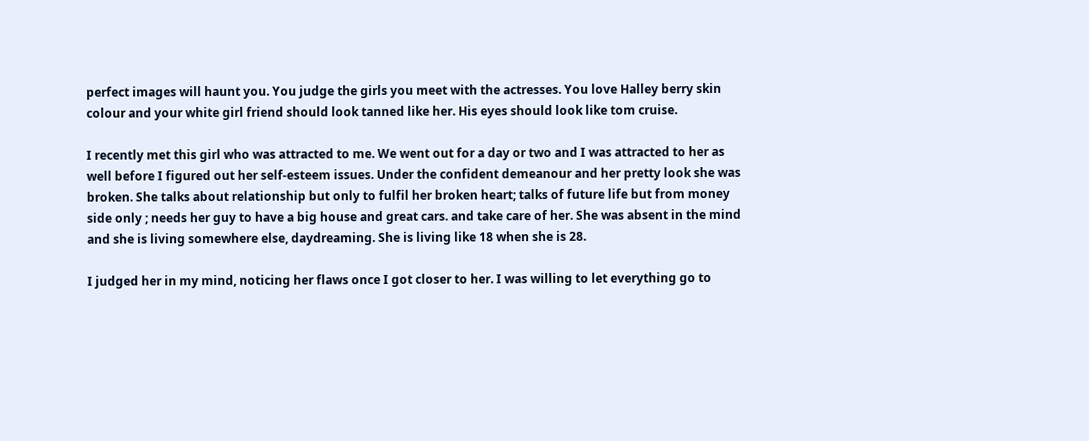perfect images will haunt you. You judge the girls you meet with the actresses. You love Halley berry skin colour and your white girl friend should look tanned like her. His eyes should look like tom cruise.

I recently met this girl who was attracted to me. We went out for a day or two and I was attracted to her as well before I figured out her self-esteem issues. Under the confident demeanour and her pretty look she was broken. She talks about relationship but only to fulfil her broken heart; talks of future life but from money side only ; needs her guy to have a big house and great cars. and take care of her. She was absent in the mind and she is living somewhere else, daydreaming. She is living like 18 when she is 28.

I judged her in my mind, noticing her flaws once I got closer to her. I was willing to let everything go to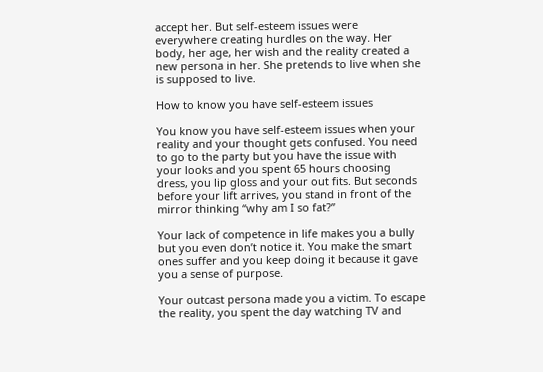accept her. But self-esteem issues were everywhere creating hurdles on the way. Her body, her age, her wish and the reality created a new persona in her. She pretends to live when she is supposed to live.

How to know you have self-esteem issues

You know you have self-esteem issues when your reality and your thought gets confused. You need to go to the party but you have the issue with your looks and you spent 65 hours choosing dress, you lip gloss and your out fits. But seconds before your lift arrives, you stand in front of the mirror thinking “why am I so fat?”

Your lack of competence in life makes you a bully but you even don’t notice it. You make the smart ones suffer and you keep doing it because it gave you a sense of purpose.

Your outcast persona made you a victim. To escape the reality, you spent the day watching TV and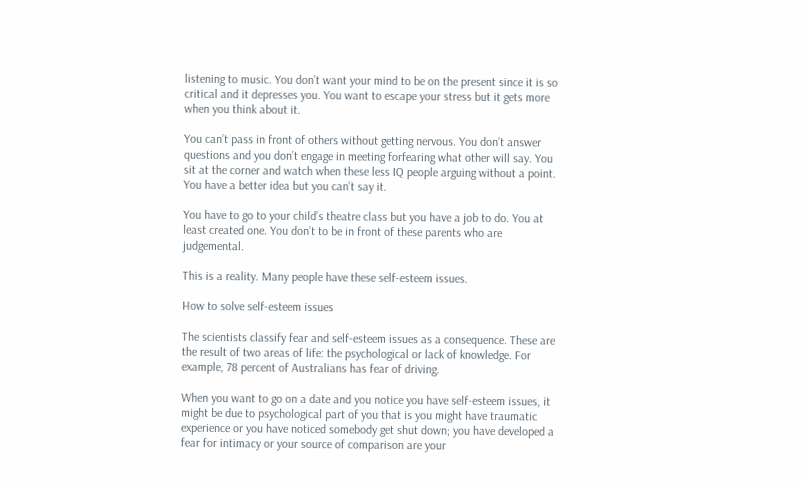listening to music. You don’t want your mind to be on the present since it is so critical and it depresses you. You want to escape your stress but it gets more when you think about it.

You can’t pass in front of others without getting nervous. You don’t answer questions and you don’t engage in meeting forfearing what other will say. You sit at the corner and watch when these less IQ people arguing without a point. You have a better idea but you can’t say it.

You have to go to your child’s theatre class but you have a job to do. You at least created one. You don’t to be in front of these parents who are judgemental.

This is a reality. Many people have these self-esteem issues.

How to solve self-esteem issues

The scientists classify fear and self-esteem issues as a consequence. These are the result of two areas of life: the psychological or lack of knowledge. For example, 78 percent of Australians has fear of driving.

When you want to go on a date and you notice you have self-esteem issues, it might be due to psychological part of you that is you might have traumatic experience or you have noticed somebody get shut down; you have developed a fear for intimacy or your source of comparison are your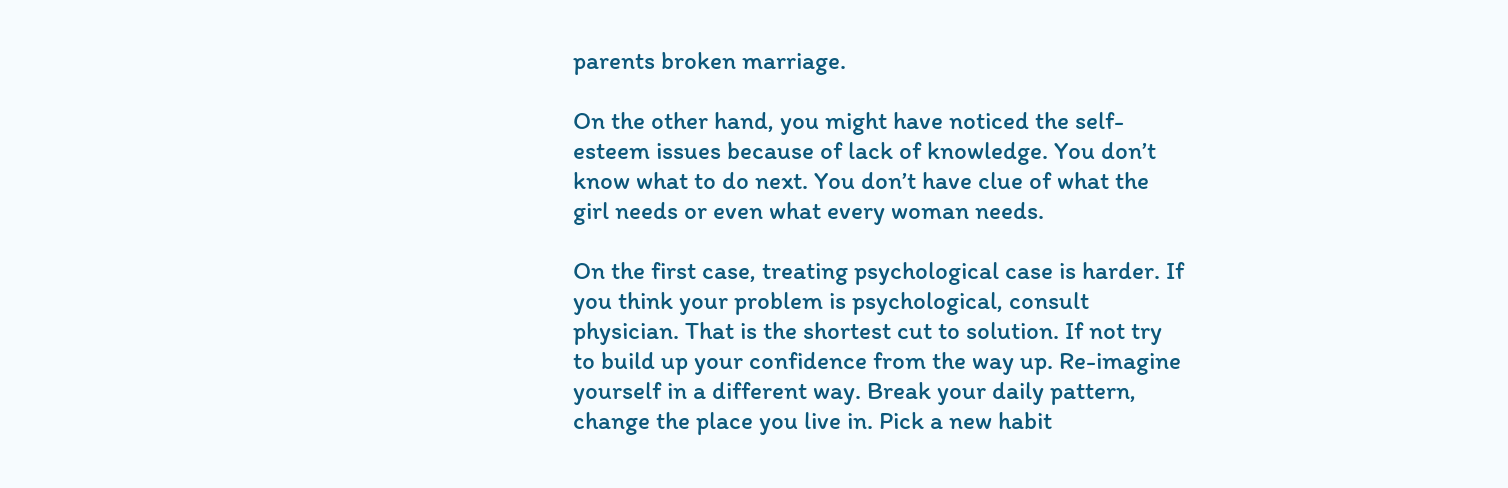parents broken marriage.

On the other hand, you might have noticed the self-esteem issues because of lack of knowledge. You don’t know what to do next. You don’t have clue of what the girl needs or even what every woman needs.

On the first case, treating psychological case is harder. If you think your problem is psychological, consult physician. That is the shortest cut to solution. If not try to build up your confidence from the way up. Re-imagine yourself in a different way. Break your daily pattern, change the place you live in. Pick a new habit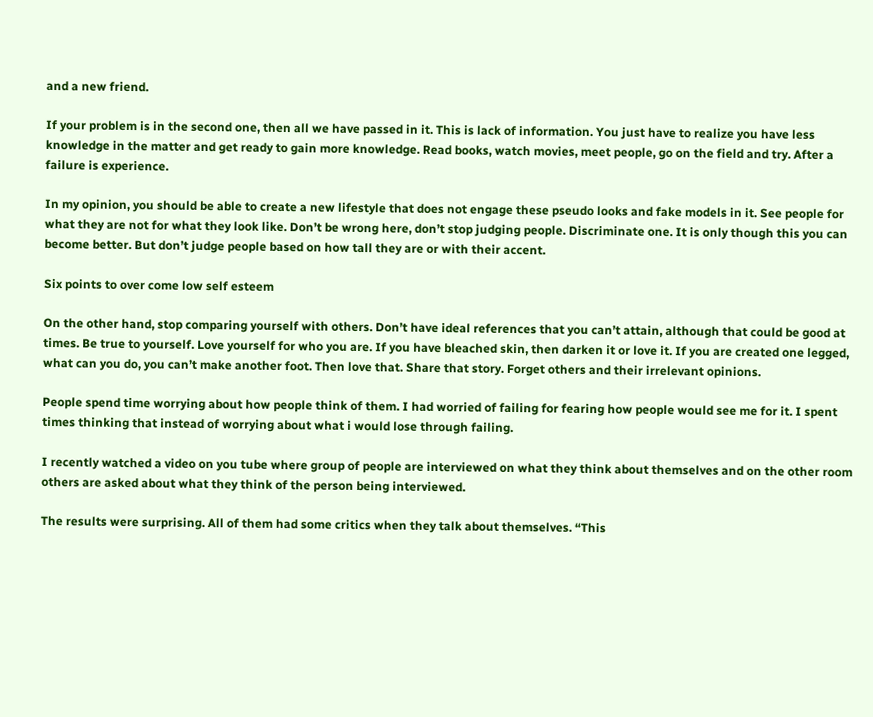and a new friend.

If your problem is in the second one, then all we have passed in it. This is lack of information. You just have to realize you have less knowledge in the matter and get ready to gain more knowledge. Read books, watch movies, meet people, go on the field and try. After a failure is experience.

In my opinion, you should be able to create a new lifestyle that does not engage these pseudo looks and fake models in it. See people for what they are not for what they look like. Don’t be wrong here, don’t stop judging people. Discriminate one. It is only though this you can become better. But don’t judge people based on how tall they are or with their accent.

Six points to over come low self esteem

On the other hand, stop comparing yourself with others. Don’t have ideal references that you can’t attain, although that could be good at times. Be true to yourself. Love yourself for who you are. If you have bleached skin, then darken it or love it. If you are created one legged, what can you do, you can’t make another foot. Then love that. Share that story. Forget others and their irrelevant opinions.

People spend time worrying about how people think of them. I had worried of failing for fearing how people would see me for it. I spent times thinking that instead of worrying about what i would lose through failing.

I recently watched a video on you tube where group of people are interviewed on what they think about themselves and on the other room others are asked about what they think of the person being interviewed.

The results were surprising. All of them had some critics when they talk about themselves. “This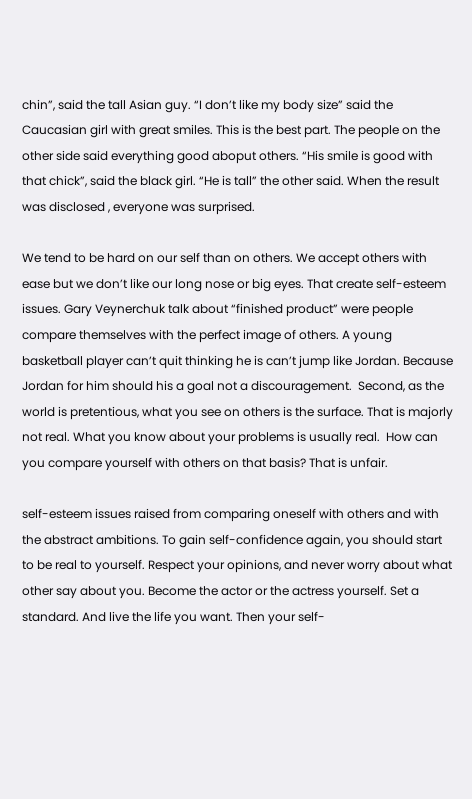chin”, said the tall Asian guy. “I don’t like my body size” said the Caucasian girl with great smiles. This is the best part. The people on the other side said everything good aboput others. “His smile is good with that chick”, said the black girl. “He is tall” the other said. When the result was disclosed , everyone was surprised.

We tend to be hard on our self than on others. We accept others with ease but we don’t like our long nose or big eyes. That create self-esteem issues. Gary Veynerchuk talk about “finished product” were people compare themselves with the perfect image of others. A young basketball player can’t quit thinking he is can’t jump like Jordan. Because Jordan for him should his a goal not a discouragement.  Second, as the world is pretentious, what you see on others is the surface. That is majorly not real. What you know about your problems is usually real.  How can you compare yourself with others on that basis? That is unfair.

self-esteem issues raised from comparing oneself with others and with the abstract ambitions. To gain self-confidence again, you should start to be real to yourself. Respect your opinions, and never worry about what other say about you. Become the actor or the actress yourself. Set a standard. And live the life you want. Then your self-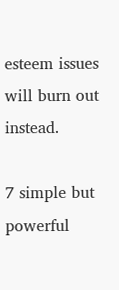esteem issues will burn out instead.

7 simple but powerful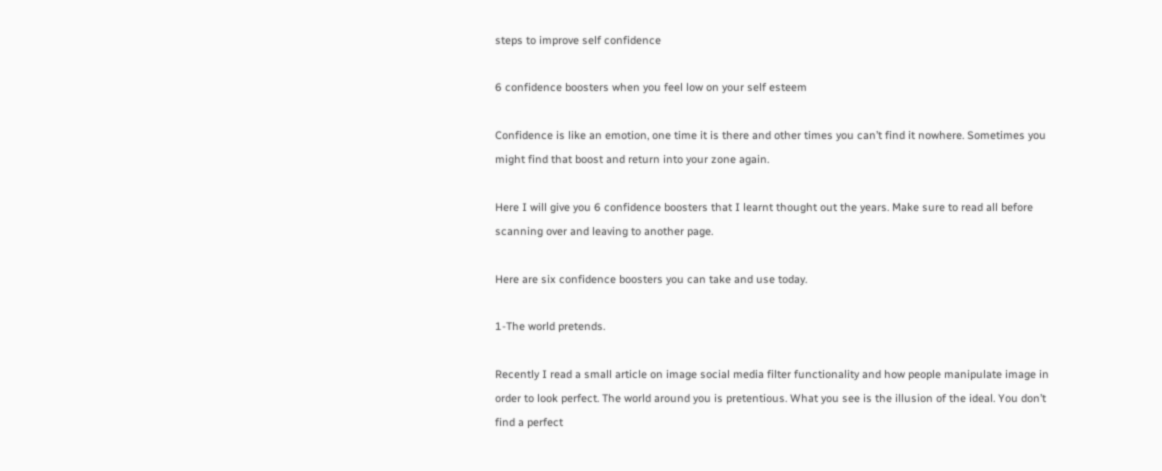steps to improve self confidence

6 confidence boosters when you feel low on your self esteem

Confidence is like an emotion, one time it is there and other times you can’t find it nowhere. Sometimes you might find that boost and return into your zone again.

Here I will give you 6 confidence boosters that I learnt thought out the years. Make sure to read all before scanning over and leaving to another page.

Here are six confidence boosters you can take and use today.

1-The world pretends.

Recently I read a small article on image social media filter functionality and how people manipulate image in order to look perfect. The world around you is pretentious. What you see is the illusion of the ideal. You don’t find a perfect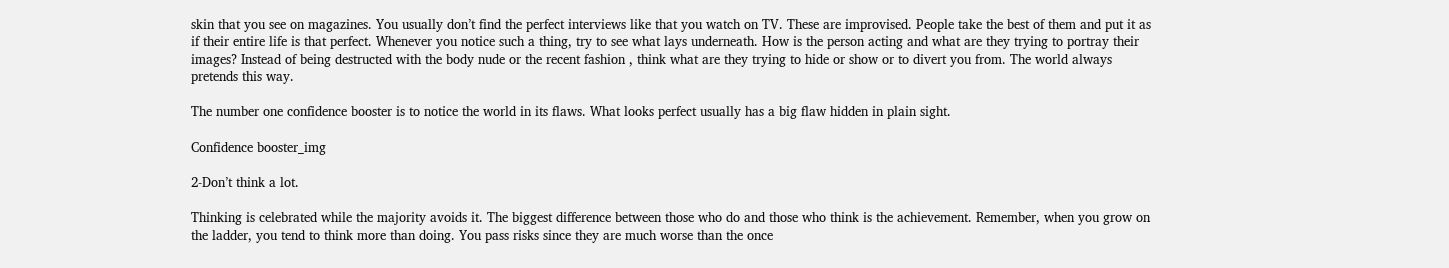skin that you see on magazines. You usually don’t find the perfect interviews like that you watch on TV. These are improvised. People take the best of them and put it as if their entire life is that perfect. Whenever you notice such a thing, try to see what lays underneath. How is the person acting and what are they trying to portray their images? Instead of being destructed with the body nude or the recent fashion , think what are they trying to hide or show or to divert you from. The world always pretends this way.

The number one confidence booster is to notice the world in its flaws. What looks perfect usually has a big flaw hidden in plain sight.

Confidence booster_img

2-Don’t think a lot.

Thinking is celebrated while the majority avoids it. The biggest difference between those who do and those who think is the achievement. Remember, when you grow on the ladder, you tend to think more than doing. You pass risks since they are much worse than the once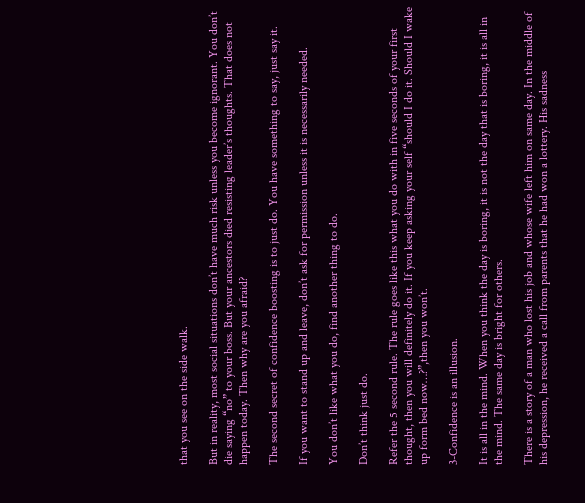that you see on the side walk.

But in reality, most social situations don’t have much risk unless you become ignorant. You don’t die saying “no” to your boss. But your ancestors died resisting leader’s thoughts. That does not happen today. Then why are you afraid?

The second secret of confidence boosting is to just do. You have something to say, just say it.

If you want to stand up and leave, don’t ask for permission unless it is necessarily needed.

You don’t like what you do, find another thing to do.

Don’t think just do.

Refer the 5 second rule. The rule goes like this what you do with in five seconds of your first thought, then you will definitely do it. If you keep asking your self “should I do it. Should I wake up form bed now…?”,then you won’t.

3-Confidence is an illusion.

It is all in the mind. When you think the day is boring, it is not the day that is boring, it is all in the mind. The same day is bright for others.

There is a story of a man who lost his job and whose wife left him on same day. In the middle of his depression, he received a call from parents that he had won a lottery. His sadness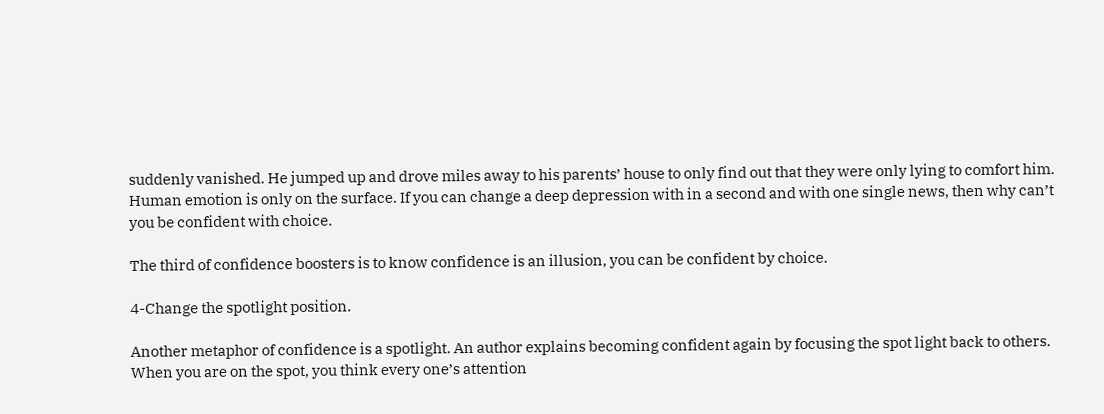suddenly vanished. He jumped up and drove miles away to his parents’ house to only find out that they were only lying to comfort him. Human emotion is only on the surface. If you can change a deep depression with in a second and with one single news, then why can’t you be confident with choice.

The third of confidence boosters is to know confidence is an illusion, you can be confident by choice.

4-Change the spotlight position.

Another metaphor of confidence is a spotlight. An author explains becoming confident again by focusing the spot light back to others. When you are on the spot, you think every one’s attention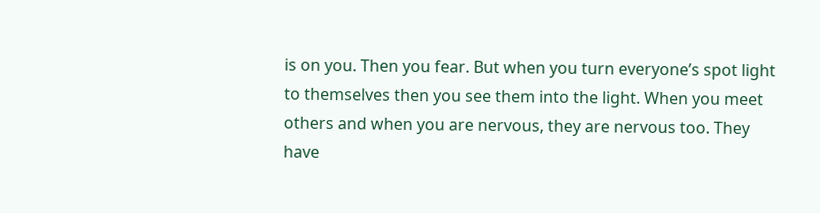is on you. Then you fear. But when you turn everyone’s spot light to themselves then you see them into the light. When you meet others and when you are nervous, they are nervous too. They have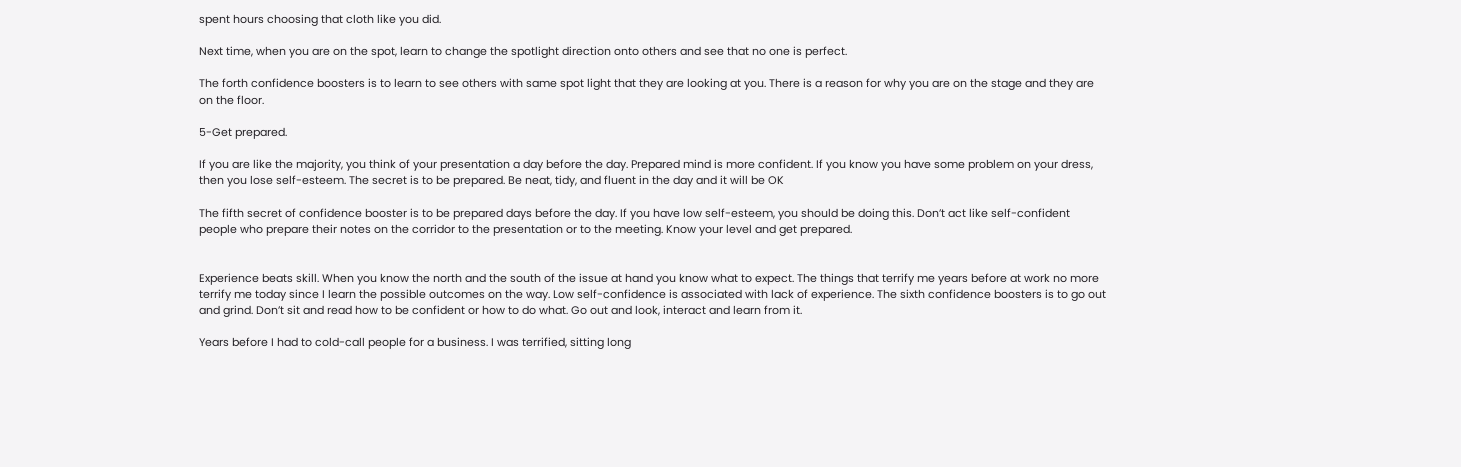spent hours choosing that cloth like you did.

Next time, when you are on the spot, learn to change the spotlight direction onto others and see that no one is perfect.

The forth confidence boosters is to learn to see others with same spot light that they are looking at you. There is a reason for why you are on the stage and they are on the floor.

5-Get prepared.

If you are like the majority, you think of your presentation a day before the day. Prepared mind is more confident. If you know you have some problem on your dress, then you lose self-esteem. The secret is to be prepared. Be neat, tidy, and fluent in the day and it will be OK

The fifth secret of confidence booster is to be prepared days before the day. If you have low self-esteem, you should be doing this. Don’t act like self-confident people who prepare their notes on the corridor to the presentation or to the meeting. Know your level and get prepared.


Experience beats skill. When you know the north and the south of the issue at hand you know what to expect. The things that terrify me years before at work no more terrify me today since I learn the possible outcomes on the way. Low self-confidence is associated with lack of experience. The sixth confidence boosters is to go out and grind. Don’t sit and read how to be confident or how to do what. Go out and look, interact and learn from it.

Years before I had to cold-call people for a business. I was terrified, sitting long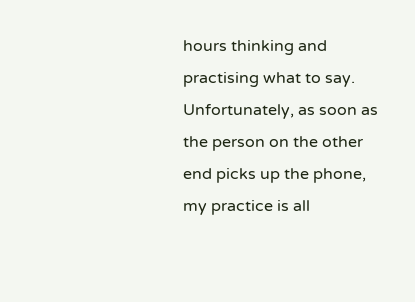hours thinking and practising what to say. Unfortunately, as soon as the person on the other end picks up the phone,  my practice is all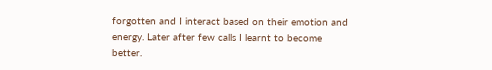forgotten and I interact based on their emotion and energy. Later after few calls I learnt to become better.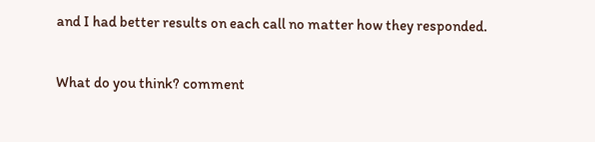and I had better results on each call no matter how they responded.

What do you think? comment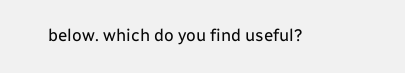below. which do you find useful?